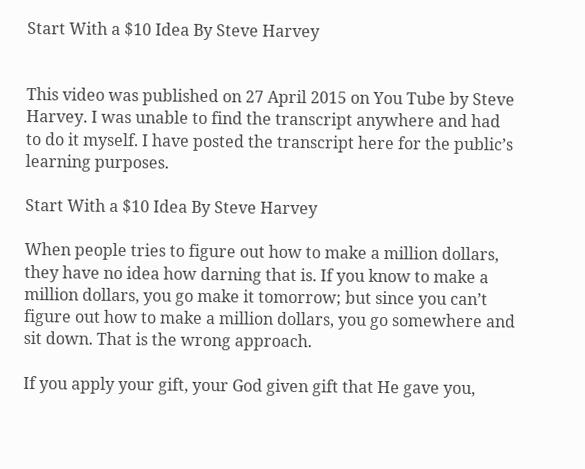Start With a $10 Idea By Steve Harvey


This video was published on 27 April 2015 on You Tube by Steve Harvey. I was unable to find the transcript anywhere and had to do it myself. I have posted the transcript here for the public’s learning purposes.

Start With a $10 Idea By Steve Harvey

When people tries to figure out how to make a million dollars, they have no idea how darning that is. If you know to make a million dollars, you go make it tomorrow; but since you can’t figure out how to make a million dollars, you go somewhere and sit down. That is the wrong approach.

If you apply your gift, your God given gift that He gave you,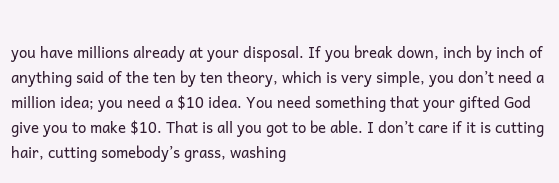you have millions already at your disposal. If you break down, inch by inch of anything said of the ten by ten theory, which is very simple, you don’t need a million idea; you need a $10 idea. You need something that your gifted God give you to make $10. That is all you got to be able. I don’t care if it is cutting hair, cutting somebody’s grass, washing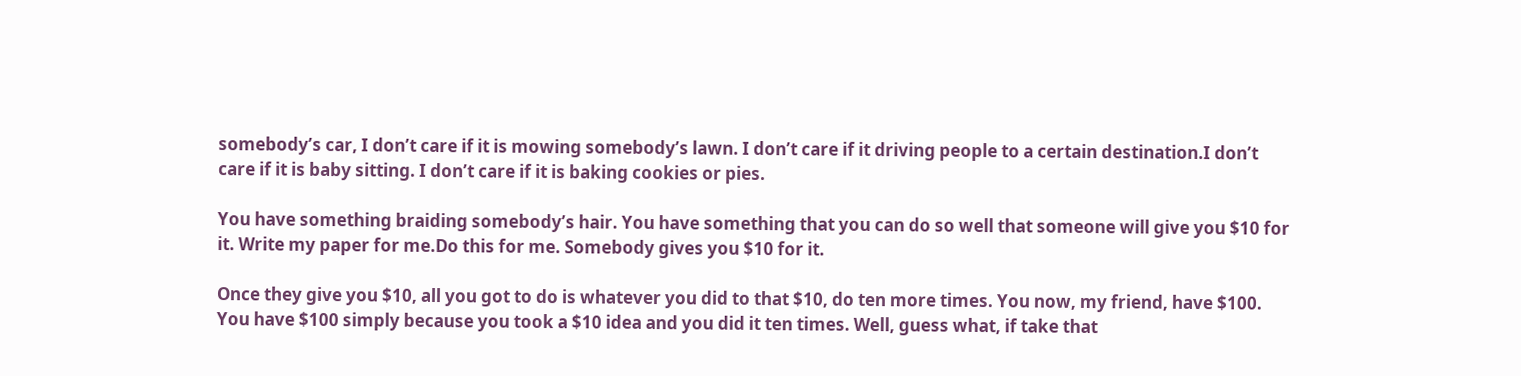somebody’s car, I don’t care if it is mowing somebody’s lawn. I don’t care if it driving people to a certain destination.I don’t care if it is baby sitting. I don’t care if it is baking cookies or pies.

You have something braiding somebody’s hair. You have something that you can do so well that someone will give you $10 for it. Write my paper for me.Do this for me. Somebody gives you $10 for it.

Once they give you $10, all you got to do is whatever you did to that $10, do ten more times. You now, my friend, have $100. You have $100 simply because you took a $10 idea and you did it ten times. Well, guess what, if take that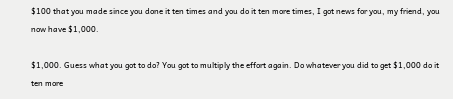$100 that you made since you done it ten times and you do it ten more times, I got news for you, my friend, you now have $1,000.

$1,000. Guess what you got to do? You got to multiply the effort again. Do whatever you did to get $1,000 do it ten more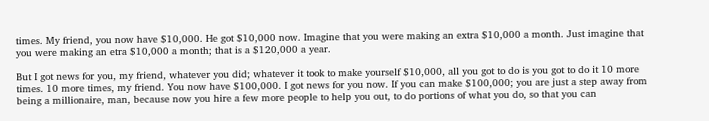times. My friend, you now have $10,000. He got $10,000 now. Imagine that you were making an extra $10,000 a month. Just imagine that you were making an etra $10,000 a month; that is a $120,000 a year.

But I got news for you, my friend, whatever you did; whatever it took to make yourself $10,000, all you got to do is you got to do it 10 more times. 10 more times, my friend. You now have $100,000. I got news for you now. If you can make $100,000; you are just a step away from being a millionaire, man, because now you hire a few more people to help you out, to do portions of what you do, so that you can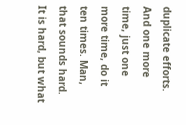duplicate efforts. And one more time, just one more time, do it ten times. Man, that sounds hard. It is hard, but what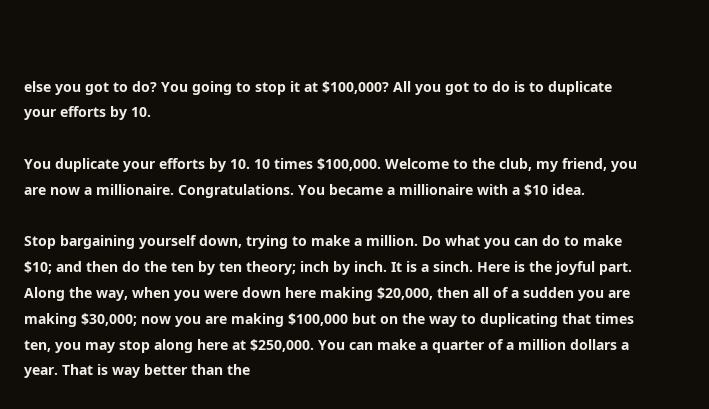else you got to do? You going to stop it at $100,000? All you got to do is to duplicate your efforts by 10.

You duplicate your efforts by 10. 10 times $100,000. Welcome to the club, my friend, you are now a millionaire. Congratulations. You became a millionaire with a $10 idea.

Stop bargaining yourself down, trying to make a million. Do what you can do to make $10; and then do the ten by ten theory; inch by inch. It is a sinch. Here is the joyful part. Along the way, when you were down here making $20,000, then all of a sudden you are making $30,000; now you are making $100,000 but on the way to duplicating that times ten, you may stop along here at $250,000. You can make a quarter of a million dollars a year. That is way better than the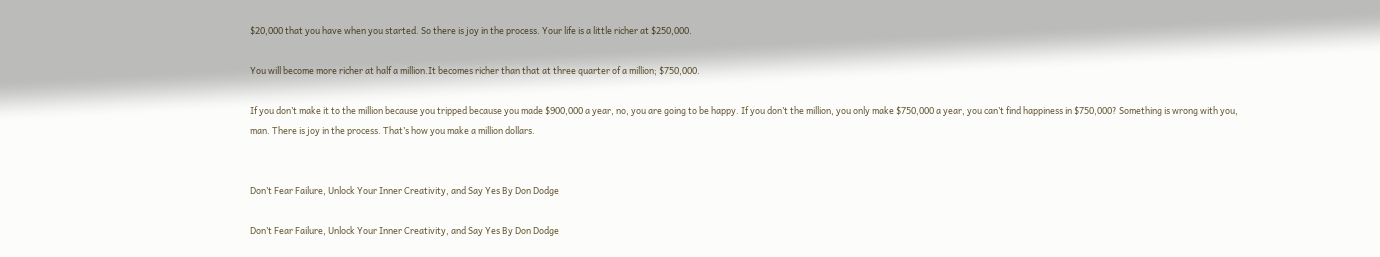$20,000 that you have when you started. So there is joy in the process. Your life is a little richer at $250,000.

You will become more richer at half a million.It becomes richer than that at three quarter of a million; $750,000.

If you don’t make it to the million because you tripped because you made $900,000 a year, no, you are going to be happy. If you don’t the million, you only make $750,000 a year, you can’t find happiness in $750,000? Something is wrong with you, man. There is joy in the process. That’s how you make a million dollars.


Don’t Fear Failure, Unlock Your Inner Creativity, and Say Yes By Don Dodge

Don’t Fear Failure, Unlock Your Inner Creativity, and Say Yes By Don Dodge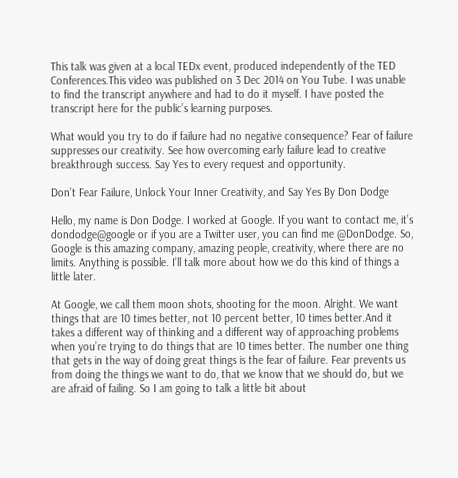This talk was given at a local TEDx event, produced independently of the TED Conferences.This video was published on 3 Dec 2014 on You Tube. I was unable to find the transcript anywhere and had to do it myself. I have posted the transcript here for the public’s learning purposes.

What would you try to do if failure had no negative consequence? Fear of failure suppresses our creativity. See how overcoming early failure lead to creative breakthrough success. Say Yes to every request and opportunity.

Don’t Fear Failure, Unlock Your Inner Creativity, and Say Yes By Don Dodge

Hello, my name is Don Dodge. I worked at Google. If you want to contact me, it’s dondodge@google or if you are a Twitter user, you can find me @DonDodge. So, Google is this amazing company, amazing people, creativity, where there are no limits. Anything is possible. I’ll talk more about how we do this kind of things a little later.

At Google, we call them moon shots, shooting for the moon. Alright. We want things that are 10 times better, not 10 percent better, 10 times better.And it takes a different way of thinking and a different way of approaching problems when you’re trying to do things that are 10 times better. The number one thing that gets in the way of doing great things is the fear of failure. Fear prevents us from doing the things we want to do, that we know that we should do, but we are afraid of failing. So I am going to talk a little bit about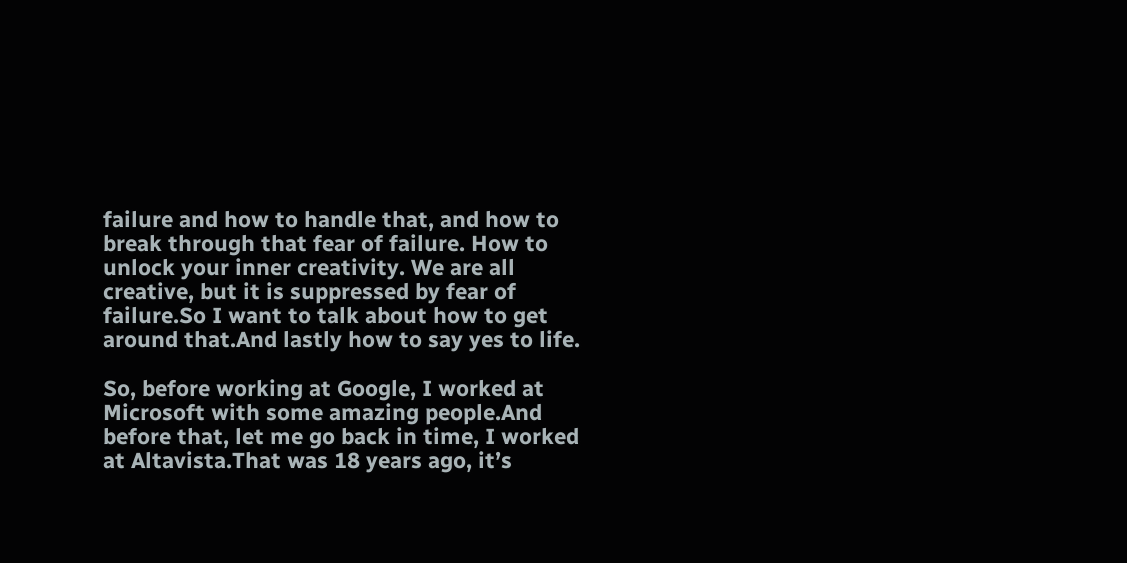failure and how to handle that, and how to break through that fear of failure. How to unlock your inner creativity. We are all creative, but it is suppressed by fear of failure.So I want to talk about how to get around that.And lastly how to say yes to life.

So, before working at Google, I worked at Microsoft with some amazing people.And before that, let me go back in time, I worked at Altavista.That was 18 years ago, it’s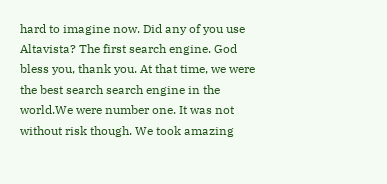hard to imagine now. Did any of you use Altavista? The first search engine. God bless you, thank you. At that time, we were the best search search engine in the world.We were number one. It was not without risk though. We took amazing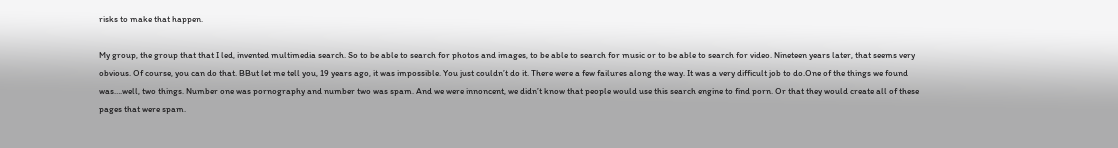risks to make that happen.

My group, the group that that I led, invented multimedia search. So to be able to search for photos and images, to be able to search for music or to be able to search for video. Nineteen years later, that seems very obvious. Of course, you can do that. BBut let me tell you, 19 years ago, it was impossible. You just couldn’t do it. There were a few failures along the way. It was a very difficult job to do.One of the things we found was….well, two things. Number one was pornography and number two was spam. And we were innoncent, we didn’t know that people would use this search engine to find porn. Or that they would create all of these pages that were spam.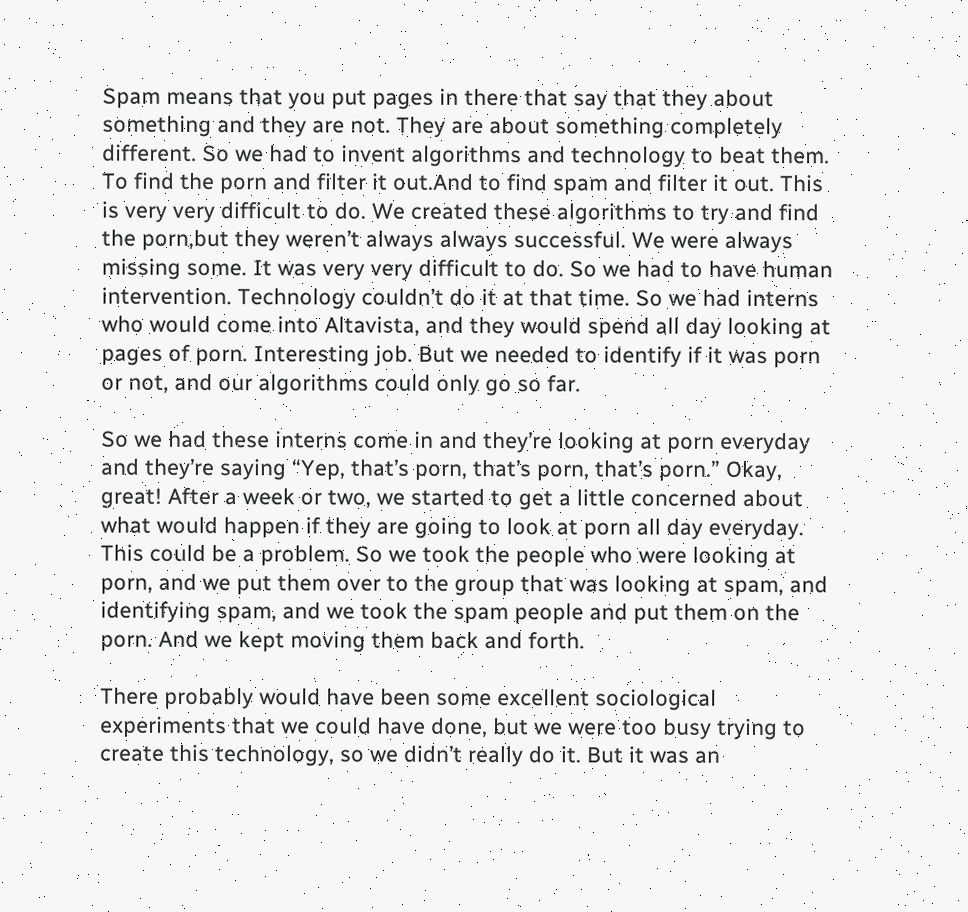Spam means that you put pages in there that say that they about something and they are not. They are about something completely different. So we had to invent algorithms and technology to beat them. To find the porn and filter it out.And to find spam and filter it out. This is very very difficult to do. We created these algorithms to try and find the porn,but they weren’t always always successful. We were always missing some. It was very very difficult to do. So we had to have human intervention. Technology couldn’t do it at that time. So we had interns who would come into Altavista, and they would spend all day looking at pages of porn. Interesting job. But we needed to identify if it was porn or not, and our algorithms could only go so far.

So we had these interns come in and they’re looking at porn everyday and they’re saying “Yep, that’s porn, that’s porn, that’s porn.” Okay, great! After a week or two, we started to get a little concerned about what would happen if they are going to look at porn all day everyday. This could be a problem. So we took the people who were looking at porn, and we put them over to the group that was looking at spam, and identifying spam, and we took the spam people and put them on the porn. And we kept moving them back and forth.

There probably would have been some excellent sociological experiments that we could have done, but we were too busy trying to create this technology, so we didn’t really do it. But it was an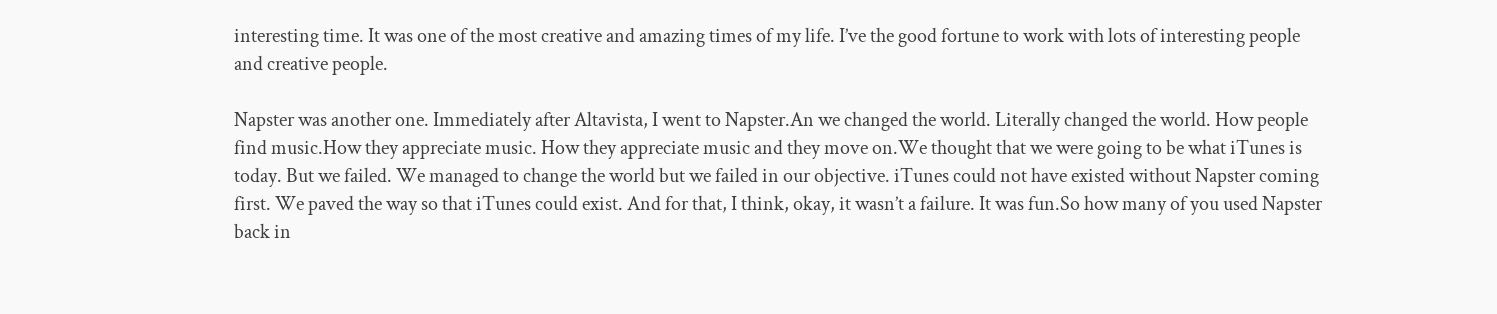interesting time. It was one of the most creative and amazing times of my life. I’ve the good fortune to work with lots of interesting people and creative people.

Napster was another one. Immediately after Altavista, I went to Napster.An we changed the world. Literally changed the world. How people find music.How they appreciate music. How they appreciate music and they move on.We thought that we were going to be what iTunes is today. But we failed. We managed to change the world but we failed in our objective. iTunes could not have existed without Napster coming first. We paved the way so that iTunes could exist. And for that, I think, okay, it wasn’t a failure. It was fun.So how many of you used Napster back in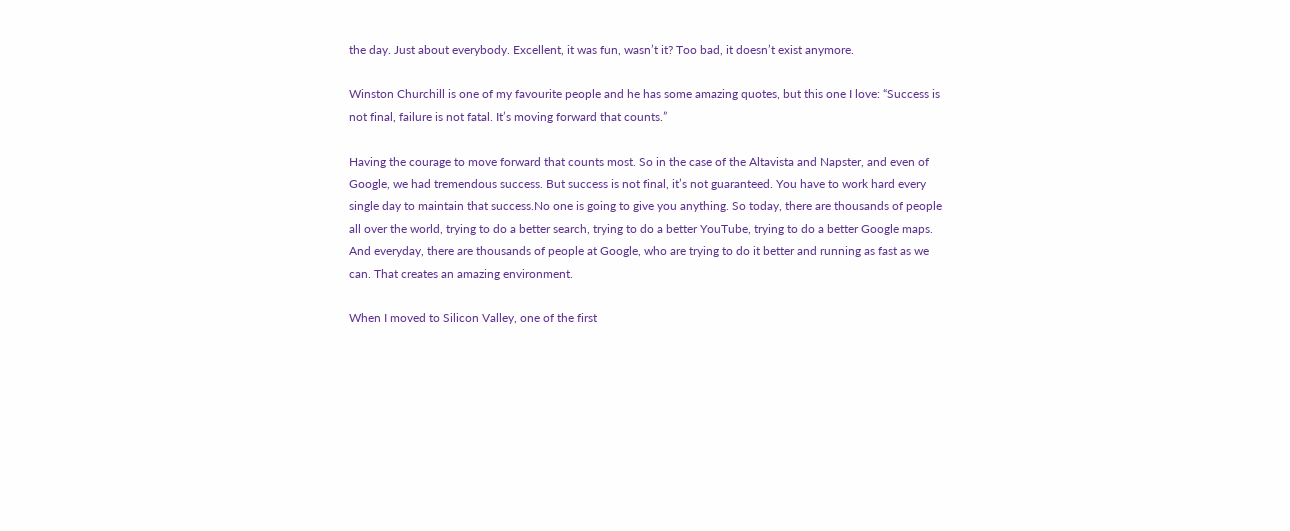the day. Just about everybody. Excellent, it was fun, wasn’t it? Too bad, it doesn’t exist anymore.

Winston Churchill is one of my favourite people and he has some amazing quotes, but this one I love: “Success is not final, failure is not fatal. It’s moving forward that counts.”

Having the courage to move forward that counts most. So in the case of the Altavista and Napster, and even of Google, we had tremendous success. But success is not final, it’s not guaranteed. You have to work hard every single day to maintain that success.No one is going to give you anything. So today, there are thousands of people all over the world, trying to do a better search, trying to do a better YouTube, trying to do a better Google maps. And everyday, there are thousands of people at Google, who are trying to do it better and running as fast as we can. That creates an amazing environment.

When I moved to Silicon Valley, one of the first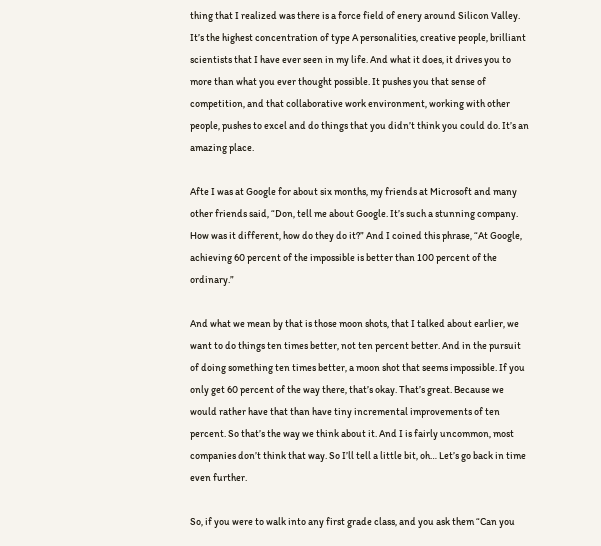thing that I realized was there is a force field of enery around Silicon Valley. It’s the highest concentration of type A personalities, creative people, brilliant scientists that I have ever seen in my life. And what it does, it drives you to more than what you ever thought possible. It pushes you that sense of competition, and that collaborative work environment, working with other people, pushes to excel and do things that you didn’t think you could do. It’s an amazing place.

Afte I was at Google for about six months, my friends at Microsoft and many other friends said, “Don, tell me about Google. It’s such a stunning company. How was it different, how do they do it?” And I coined this phrase, “At Google, achieving 60 percent of the impossible is better than 100 percent of the ordinary.”

And what we mean by that is those moon shots, that I talked about earlier, we want to do things ten times better, not ten percent better. And in the pursuit of doing something ten times better, a moon shot that seems impossible. If you only get 60 percent of the way there, that’s okay. That’s great. Because we would rather have that than have tiny incremental improvements of ten percent. So that’s the way we think about it. And I is fairly uncommon, most companies don’t think that way. So I’ll tell a little bit, oh… Let’s go back in time even further.

So, if you were to walk into any first grade class, and you ask them “Can you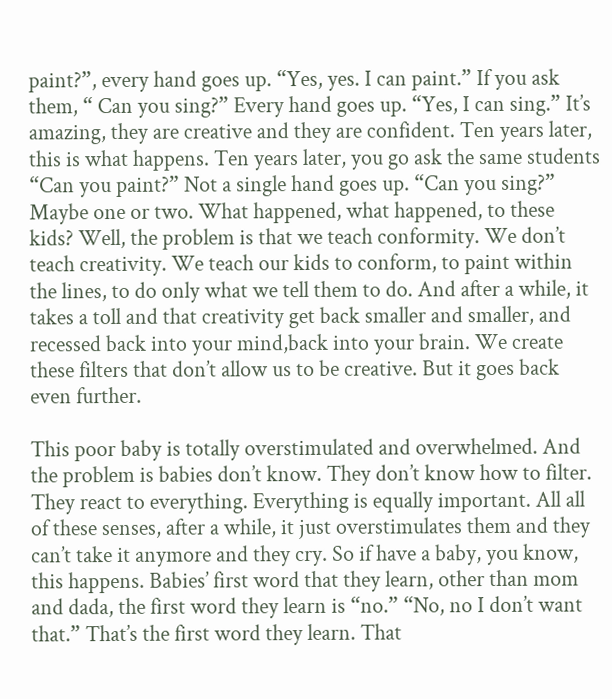paint?”, every hand goes up. “Yes, yes. I can paint.” If you ask them, “ Can you sing?” Every hand goes up. “Yes, I can sing.” It’s amazing, they are creative and they are confident. Ten years later, this is what happens. Ten years later, you go ask the same students “Can you paint?” Not a single hand goes up. “Can you sing?” Maybe one or two. What happened, what happened, to these kids? Well, the problem is that we teach conformity. We don’t teach creativity. We teach our kids to conform, to paint within the lines, to do only what we tell them to do. And after a while, it takes a toll and that creativity get back smaller and smaller, and recessed back into your mind,back into your brain. We create these filters that don’t allow us to be creative. But it goes back even further.

This poor baby is totally overstimulated and overwhelmed. And the problem is babies don’t know. They don’t know how to filter. They react to everything. Everything is equally important. All all of these senses, after a while, it just overstimulates them and they can’t take it anymore and they cry. So if have a baby, you know, this happens. Babies’ first word that they learn, other than mom and dada, the first word they learn is “no.” “No, no I don’t want that.” That’s the first word they learn. That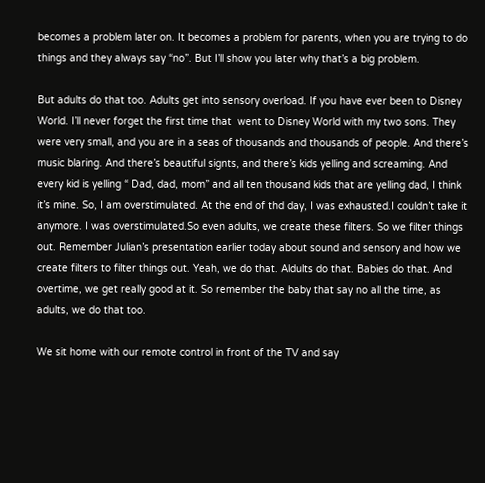becomes a problem later on. It becomes a problem for parents, when you are trying to do things and they always say “no”. But I’ll show you later why that’s a big problem.

But adults do that too. Adults get into sensory overload. If you have ever been to Disney World. I’ll never forget the first time that  went to Disney World with my two sons. They were very small, and you are in a seas of thousands and thousands of people. And there’s music blaring. And there’s beautiful signts, and there’s kids yelling and screaming. And every kid is yelling “ Dad, dad, mom” and all ten thousand kids that are yelling dad, I think it’s mine. So, I am overstimulated. At the end of thd day, I was exhausted.I couldn’t take it anymore. I was overstimulated.So even adults, we create these filters. So we filter things out. Remember Julian’s presentation earlier today about sound and sensory and how we create filters to filter things out. Yeah, we do that. Aldults do that. Babies do that. And overtime, we get really good at it. So remember the baby that say no all the time, as adults, we do that too.

We sit home with our remote control in front of the TV and say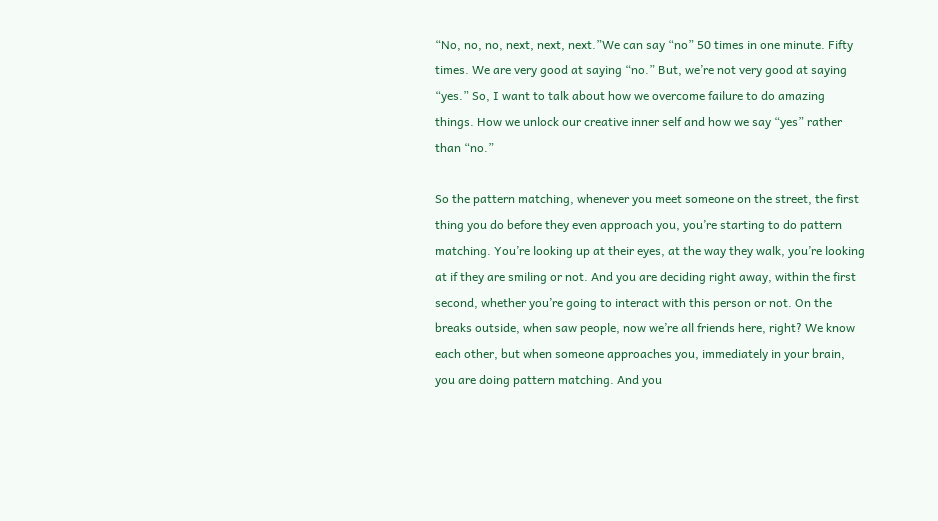“No, no, no, next, next, next.”We can say “no” 50 times in one minute. Fifty times. We are very good at saying “no.” But, we’re not very good at saying “yes.” So, I want to talk about how we overcome failure to do amazing things. How we unlock our creative inner self and how we say “yes” rather than “no.”

So the pattern matching, whenever you meet someone on the street, the first thing you do before they even approach you, you’re starting to do pattern matching. You’re looking up at their eyes, at the way they walk, you’re looking at if they are smiling or not. And you are deciding right away, within the first second, whether you’re going to interact with this person or not. On the breaks outside, when saw people, now we’re all friends here, right? We know each other, but when someone approaches you, immediately in your brain, you are doing pattern matching. And you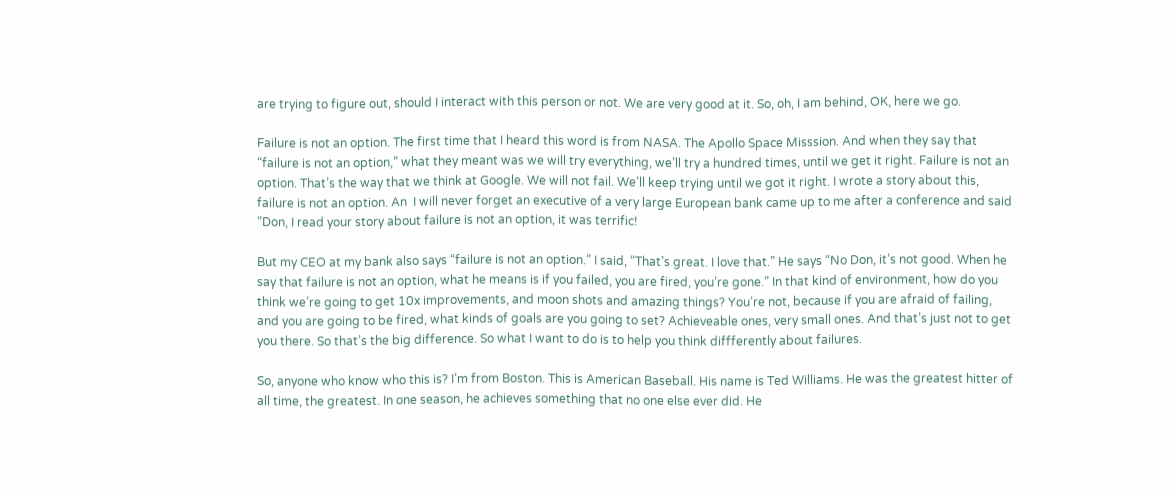are trying to figure out, should I interact with this person or not. We are very good at it. So, oh, I am behind, OK, here we go.

Failure is not an option. The first time that I heard this word is from NASA. The Apollo Space Misssion. And when they say that “failure is not an option,” what they meant was we will try everything, we’ll try a hundred times, until we get it right. Failure is not an option. That’s the way that we think at Google. We will not fail. We’ll keep trying until we got it right. I wrote a story about this, failure is not an option. An  I will never forget an executive of a very large European bank came up to me after a conference and said “Don, I read your story about failure is not an option, it was terrific!

But my CEO at my bank also says “failure is not an option.” I said, “That’s great. I love that.” He says “No Don, it’s not good. When he say that failure is not an option, what he means is if you failed, you are fired, you’re gone.” In that kind of environment, how do you think we’re going to get 10x improvements, and moon shots and amazing things? You’re not, because if you are afraid of failing, and you are going to be fired, what kinds of goals are you going to set? Achieveable ones, very small ones. And that’s just not to get you there. So that’s the big difference. So what I want to do is to help you think diffferently about failures.

So, anyone who know who this is? I’m from Boston. This is American Baseball. His name is Ted Williams. He was the greatest hitter of all time, the greatest. In one season, he achieves something that no one else ever did. He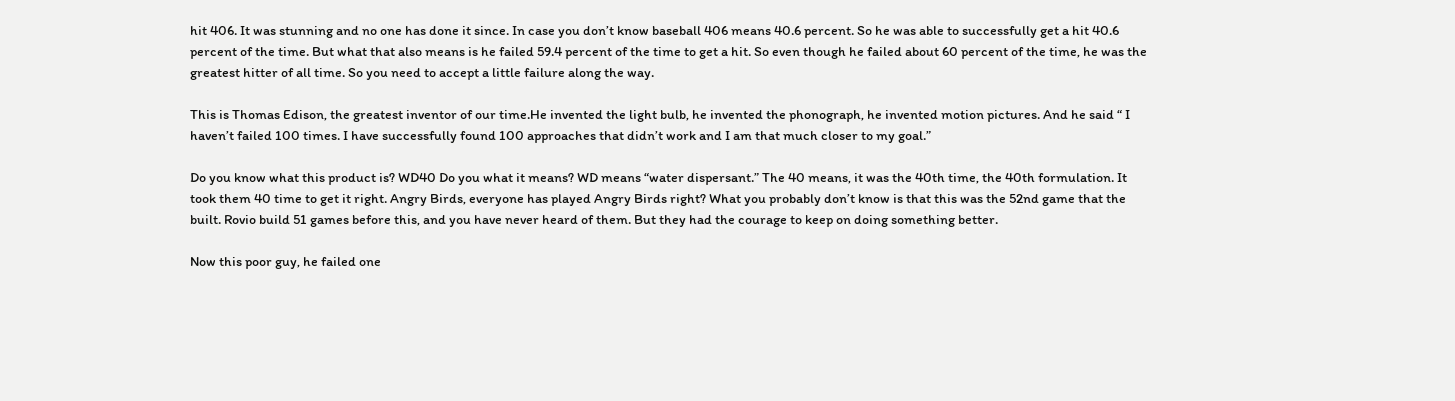hit 406. It was stunning and no one has done it since. In case you don’t know baseball 406 means 40.6 percent. So he was able to successfully get a hit 40.6 percent of the time. But what that also means is he failed 59.4 percent of the time to get a hit. So even though he failed about 60 percent of the time, he was the greatest hitter of all time. So you need to accept a little failure along the way.

This is Thomas Edison, the greatest inventor of our time.He invented the light bulb, he invented the phonograph, he invented motion pictures. And he said “ I haven’t failed 100 times. I have successfully found 100 approaches that didn’t work and I am that much closer to my goal.”

Do you know what this product is? WD40 Do you what it means? WD means “water dispersant.” The 40 means, it was the 40th time, the 40th formulation. It took them 40 time to get it right. Angry Birds, everyone has played Angry Birds right? What you probably don’t know is that this was the 52nd game that the built. Rovio build 51 games before this, and you have never heard of them. But they had the courage to keep on doing something better.

Now this poor guy, he failed one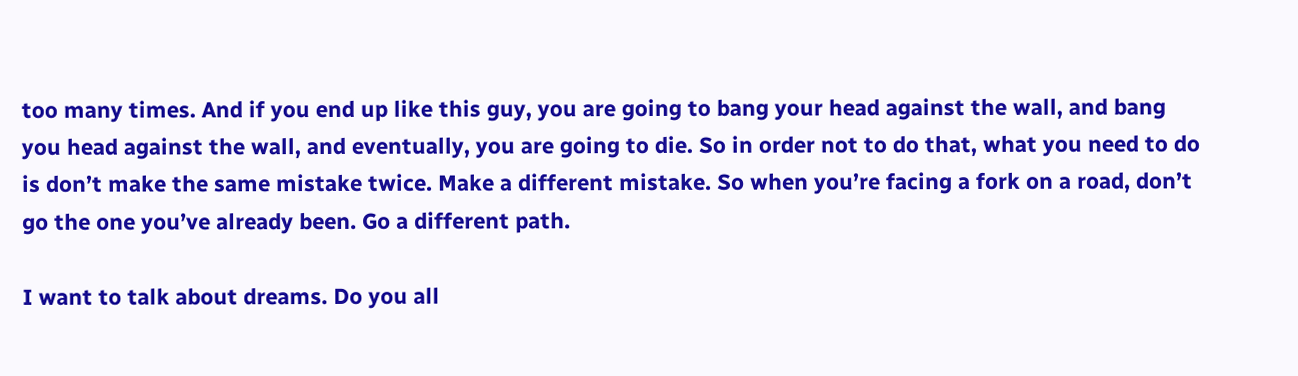too many times. And if you end up like this guy, you are going to bang your head against the wall, and bang you head against the wall, and eventually, you are going to die. So in order not to do that, what you need to do is don’t make the same mistake twice. Make a different mistake. So when you’re facing a fork on a road, don’t go the one you’ve already been. Go a different path.

I want to talk about dreams. Do you all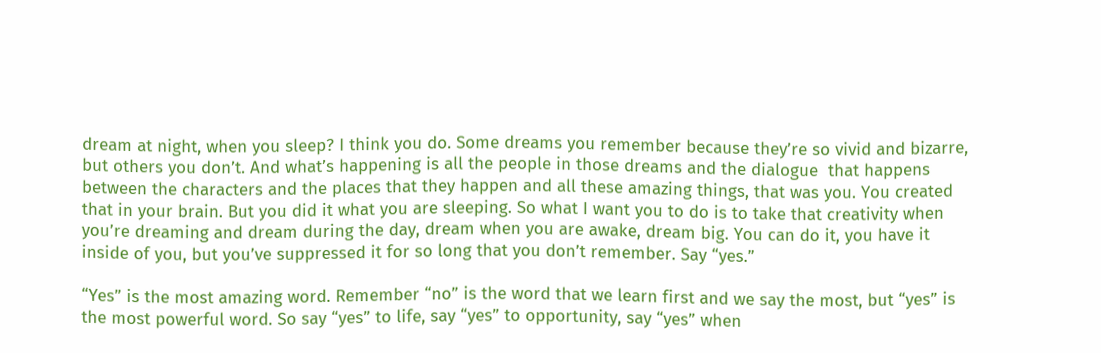dream at night, when you sleep? I think you do. Some dreams you remember because they’re so vivid and bizarre, but others you don’t. And what’s happening is all the people in those dreams and the dialogue  that happens between the characters and the places that they happen and all these amazing things, that was you. You created that in your brain. But you did it what you are sleeping. So what I want you to do is to take that creativity when you’re dreaming and dream during the day, dream when you are awake, dream big. You can do it, you have it inside of you, but you’ve suppressed it for so long that you don’t remember. Say “yes.”

“Yes” is the most amazing word. Remember “no” is the word that we learn first and we say the most, but “yes” is the most powerful word. So say “yes” to life, say “yes” to opportunity, say “yes” when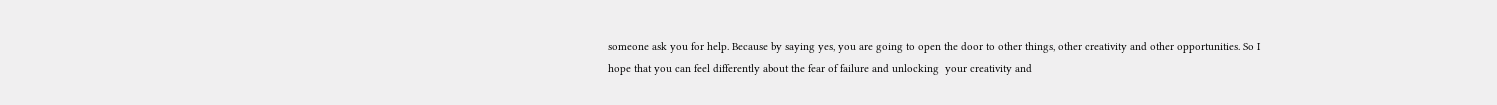someone ask you for help. Because by saying yes, you are going to open the door to other things, other creativity and other opportunities. So I hope that you can feel differently about the fear of failure and unlocking  your creativity and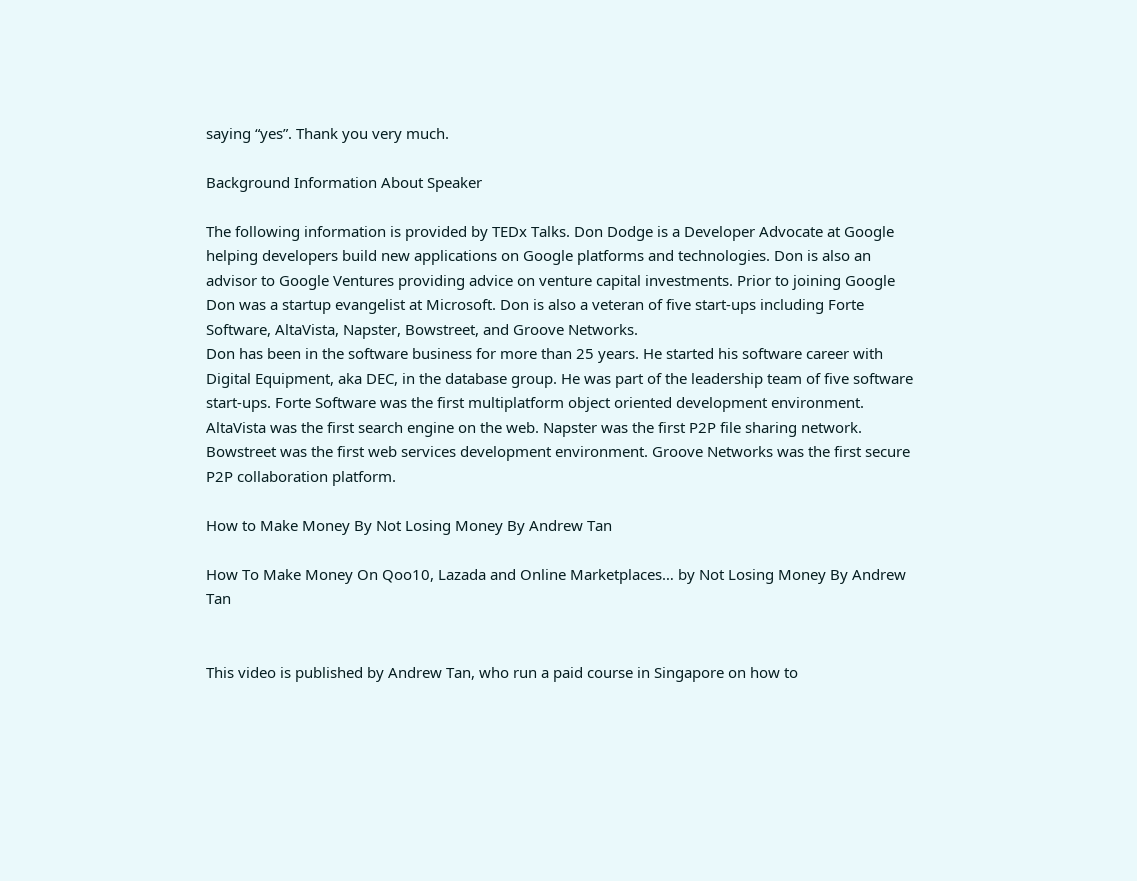saying “yes”. Thank you very much.

Background Information About Speaker

The following information is provided by TEDx Talks. Don Dodge is a Developer Advocate at Google helping developers build new applications on Google platforms and technologies. Don is also an advisor to Google Ventures providing advice on venture capital investments. Prior to joining Google Don was a startup evangelist at Microsoft. Don is also a veteran of five start-ups including Forte Software, AltaVista, Napster, Bowstreet, and Groove Networks.
Don has been in the software business for more than 25 years. He started his software career with Digital Equipment, aka DEC, in the database group. He was part of the leadership team of five software start-ups. Forte Software was the first multiplatform object oriented development environment. AltaVista was the first search engine on the web. Napster was the first P2P file sharing network. Bowstreet was the first web services development environment. Groove Networks was the first secure P2P collaboration platform.

How to Make Money By Not Losing Money By Andrew Tan

How To Make Money On Qoo10, Lazada and Online Marketplaces… by Not Losing Money By Andrew Tan


This video is published by Andrew Tan, who run a paid course in Singapore on how to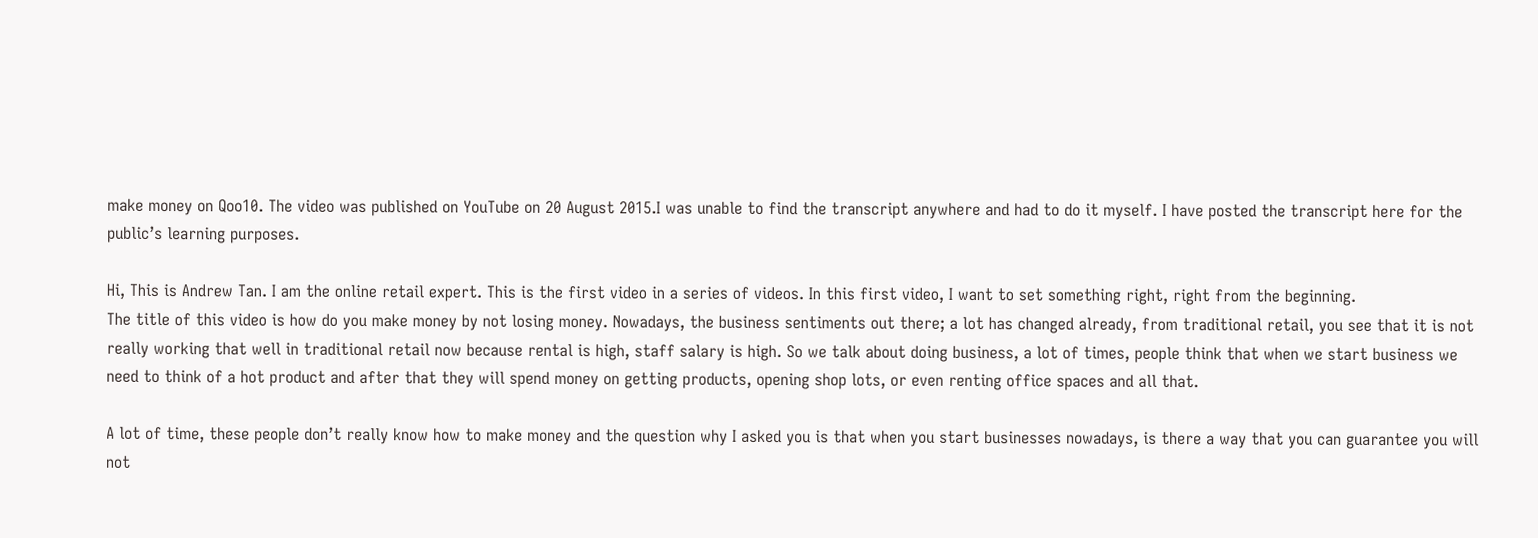make money on Qoo10. The video was published on YouTube on 20 August 2015.I was unable to find the transcript anywhere and had to do it myself. I have posted the transcript here for the public’s learning purposes.

Hi, This is Andrew Tan. I am the online retail expert. This is the first video in a series of videos. In this first video, I want to set something right, right from the beginning.
The title of this video is how do you make money by not losing money. Nowadays, the business sentiments out there; a lot has changed already, from traditional retail, you see that it is not really working that well in traditional retail now because rental is high, staff salary is high. So we talk about doing business, a lot of times, people think that when we start business we need to think of a hot product and after that they will spend money on getting products, opening shop lots, or even renting office spaces and all that.

A lot of time, these people don’t really know how to make money and the question why I asked you is that when you start businesses nowadays, is there a way that you can guarantee you will not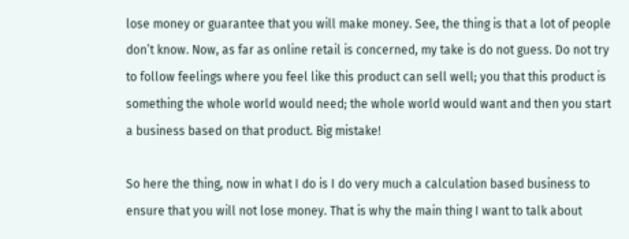lose money or guarantee that you will make money. See, the thing is that a lot of people don’t know. Now, as far as online retail is concerned, my take is do not guess. Do not try to follow feelings where you feel like this product can sell well; you that this product is something the whole world would need; the whole world would want and then you start a business based on that product. Big mistake!

So here the thing, now in what I do is I do very much a calculation based business to ensure that you will not lose money. That is why the main thing I want to talk about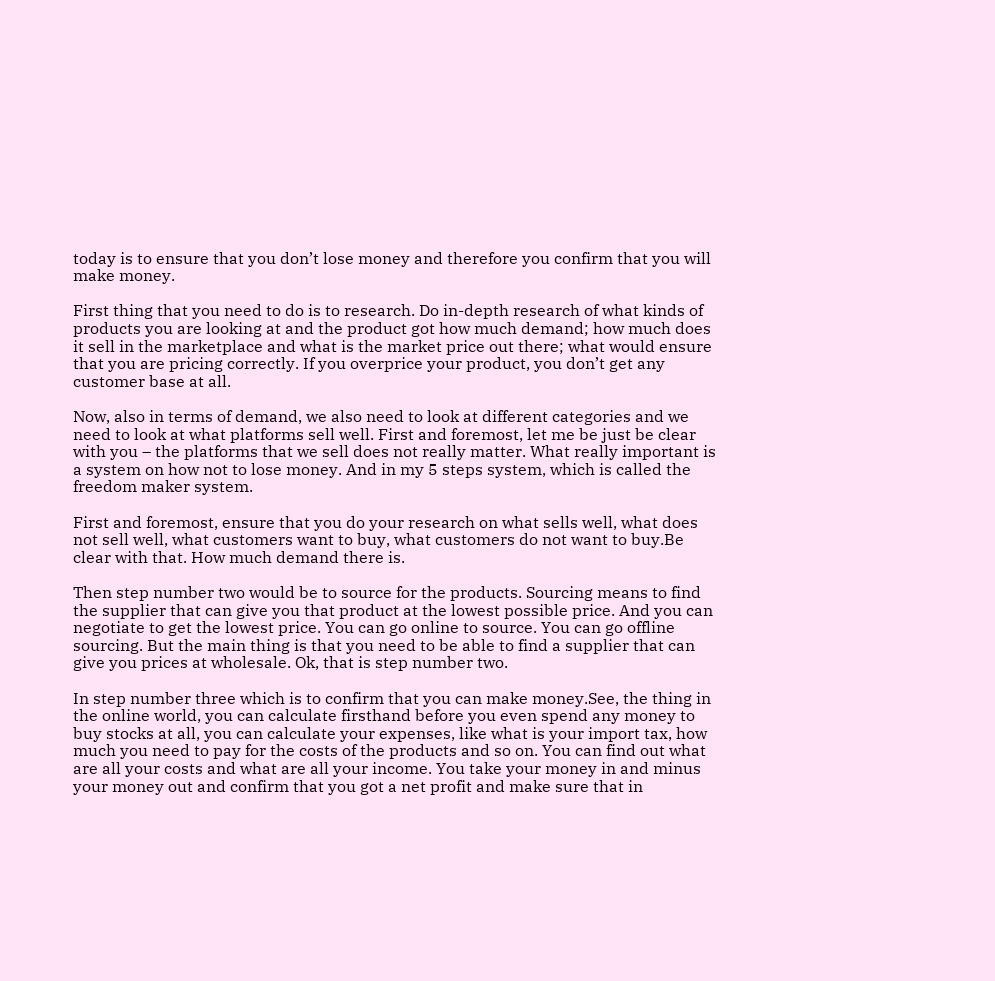today is to ensure that you don’t lose money and therefore you confirm that you will make money.

First thing that you need to do is to research. Do in-depth research of what kinds of products you are looking at and the product got how much demand; how much does it sell in the marketplace and what is the market price out there; what would ensure that you are pricing correctly. If you overprice your product, you don’t get any customer base at all.

Now, also in terms of demand, we also need to look at different categories and we need to look at what platforms sell well. First and foremost, let me be just be clear with you – the platforms that we sell does not really matter. What really important is a system on how not to lose money. And in my 5 steps system, which is called the freedom maker system.

First and foremost, ensure that you do your research on what sells well, what does not sell well, what customers want to buy, what customers do not want to buy.Be clear with that. How much demand there is.

Then step number two would be to source for the products. Sourcing means to find the supplier that can give you that product at the lowest possible price. And you can negotiate to get the lowest price. You can go online to source. You can go offline sourcing. But the main thing is that you need to be able to find a supplier that can give you prices at wholesale. Ok, that is step number two.

In step number three which is to confirm that you can make money.See, the thing in the online world, you can calculate firsthand before you even spend any money to buy stocks at all, you can calculate your expenses, like what is your import tax, how much you need to pay for the costs of the products and so on. You can find out what are all your costs and what are all your income. You take your money in and minus your money out and confirm that you got a net profit and make sure that in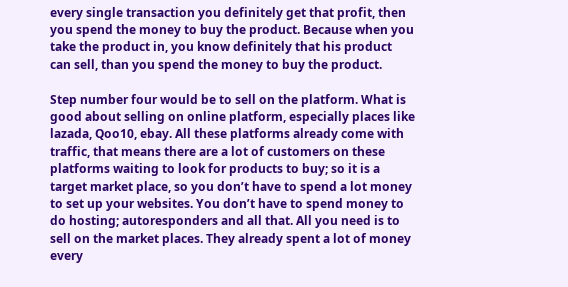every single transaction you definitely get that profit, then you spend the money to buy the product. Because when you take the product in, you know definitely that his product can sell, than you spend the money to buy the product.

Step number four would be to sell on the platform. What is good about selling on online platform, especially places like lazada, Qoo10, ebay. All these platforms already come with traffic, that means there are a lot of customers on these platforms waiting to look for products to buy; so it is a target market place, so you don’t have to spend a lot money to set up your websites. You don’t have to spend money to do hosting; autoresponders and all that. All you need is to sell on the market places. They already spent a lot of money every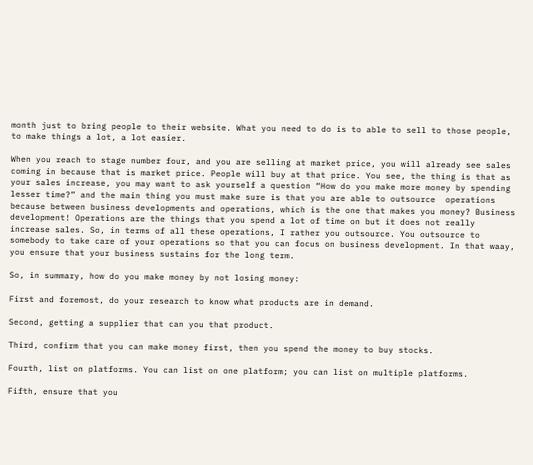month just to bring people to their website. What you need to do is to able to sell to those people, to make things a lot, a lot easier.

When you reach to stage number four, and you are selling at market price, you will already see sales coming in because that is market price. People will buy at that price. You see, the thing is that as your sales increase, you may want to ask yourself a question “How do you make more money by spending lesser time?” and the main thing you must make sure is that you are able to outsource  operations because between business developments and operations, which is the one that makes you money? Business development! Operations are the things that you spend a lot of time on but it does not really increase sales. So, in terms of all these operations, I rather you outsource. You outsource to somebody to take care of your operations so that you can focus on business development. In that waay, you ensure that your business sustains for the long term.

So, in summary, how do you make money by not losing money:

First and foremost, do your research to know what products are in demand.

Second, getting a supplier that can you that product.

Third, confirm that you can make money first, then you spend the money to buy stocks.

Fourth, list on platforms. You can list on one platform; you can list on multiple platforms.

Fifth, ensure that you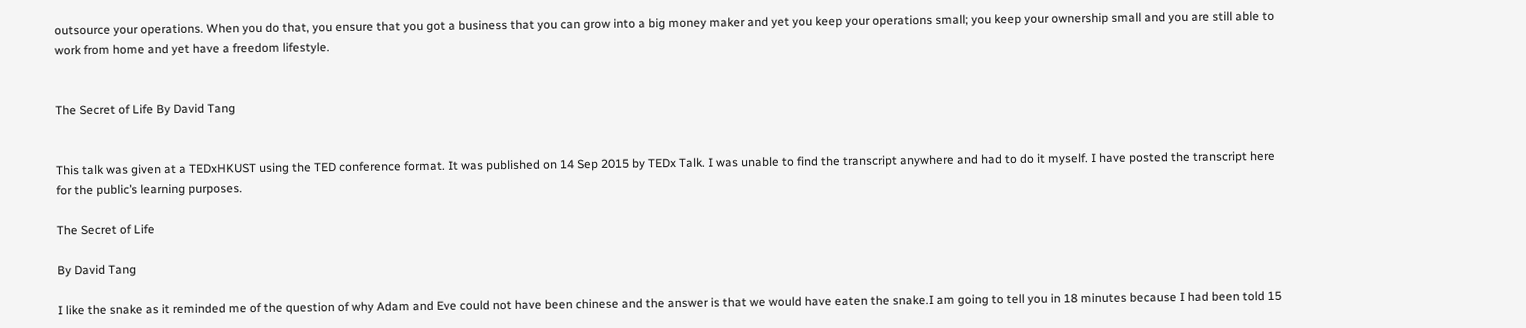outsource your operations. When you do that, you ensure that you got a business that you can grow into a big money maker and yet you keep your operations small; you keep your ownership small and you are still able to work from home and yet have a freedom lifestyle.


The Secret of Life By David Tang


This talk was given at a TEDxHKUST using the TED conference format. It was published on 14 Sep 2015 by TEDx Talk. I was unable to find the transcript anywhere and had to do it myself. I have posted the transcript here for the public’s learning purposes.

The Secret of Life

By David Tang

I like the snake as it reminded me of the question of why Adam and Eve could not have been chinese and the answer is that we would have eaten the snake.I am going to tell you in 18 minutes because I had been told 15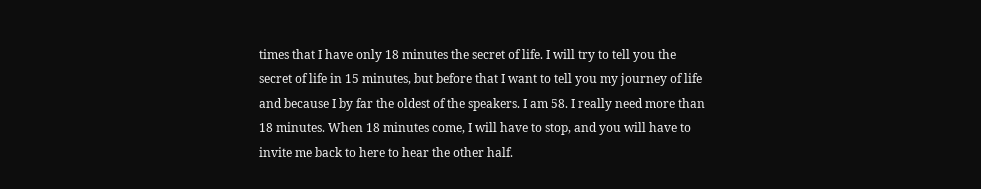times that I have only 18 minutes the secret of life. I will try to tell you the secret of life in 15 minutes, but before that I want to tell you my journey of life and because I by far the oldest of the speakers. I am 58. I really need more than 18 minutes. When 18 minutes come, I will have to stop, and you will have to invite me back to here to hear the other half.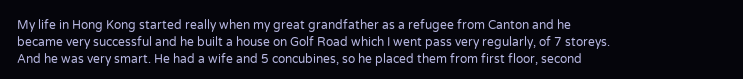My life in Hong Kong started really when my great grandfather as a refugee from Canton and he became very successful and he built a house on Golf Road which I went pass very regularly, of 7 storeys. And he was very smart. He had a wife and 5 concubines, so he placed them from first floor, second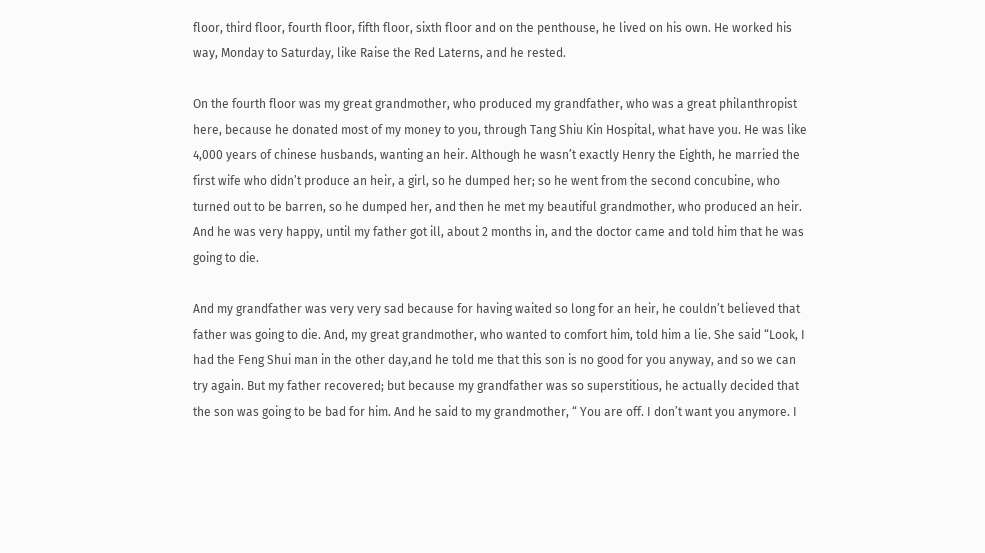floor, third floor, fourth floor, fifth floor, sixth floor and on the penthouse, he lived on his own. He worked his way, Monday to Saturday, like Raise the Red Laterns, and he rested.

On the fourth floor was my great grandmother, who produced my grandfather, who was a great philanthropist here, because he donated most of my money to you, through Tang Shiu Kin Hospital, what have you. He was like 4,000 years of chinese husbands, wanting an heir. Although he wasn’t exactly Henry the Eighth, he married the first wife who didn’t produce an heir, a girl, so he dumped her; so he went from the second concubine, who turned out to be barren, so he dumped her, and then he met my beautiful grandmother, who produced an heir. And he was very happy, until my father got ill, about 2 months in, and the doctor came and told him that he was going to die.

And my grandfather was very very sad because for having waited so long for an heir, he couldn’t believed that father was going to die. And, my great grandmother, who wanted to comfort him, told him a lie. She said “Look, I had the Feng Shui man in the other day,and he told me that this son is no good for you anyway, and so we can try again. But my father recovered; but because my grandfather was so superstitious, he actually decided that the son was going to be bad for him. And he said to my grandmother, “ You are off. I don’t want you anymore. I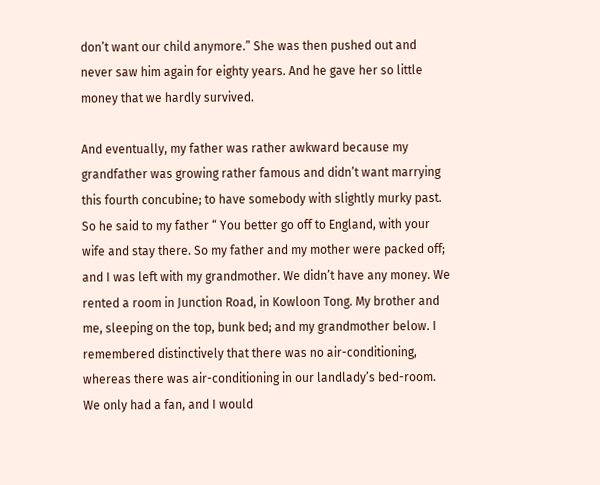don’t want our child anymore.” She was then pushed out and never saw him again for eighty years. And he gave her so little money that we hardly survived.

And eventually, my father was rather awkward because my grandfather was growing rather famous and didn’t want marrying this fourth concubine; to have somebody with slightly murky past. So he said to my father “ You better go off to England, with your wife and stay there. So my father and my mother were packed off; and I was left with my grandmother. We didn’t have any money. We rented a room in Junction Road, in Kowloon Tong. My brother and me, sleeping on the top, bunk bed; and my grandmother below. I remembered distinctively that there was no air-conditioning, whereas there was air-conditioning in our landlady’s bed-room. We only had a fan, and I would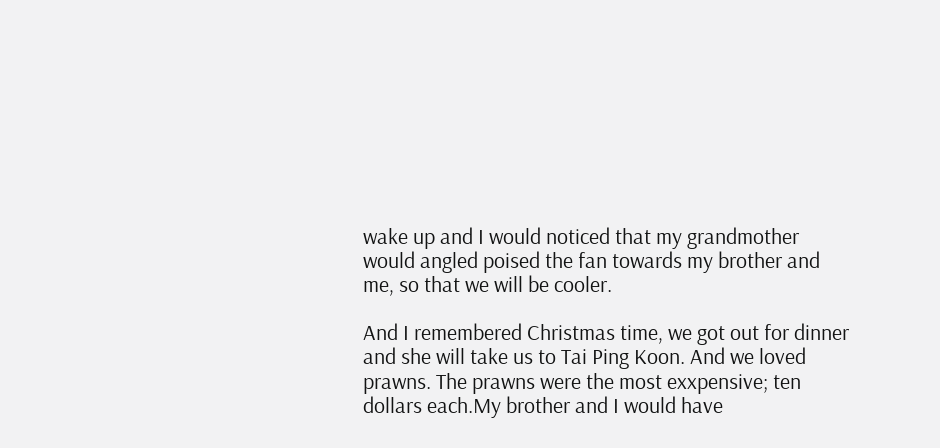wake up and I would noticed that my grandmother would angled poised the fan towards my brother and me, so that we will be cooler.

And I remembered Christmas time, we got out for dinner and she will take us to Tai Ping Koon. And we loved prawns. The prawns were the most exxpensive; ten dollars each.My brother and I would have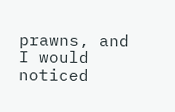prawns, and I would noticed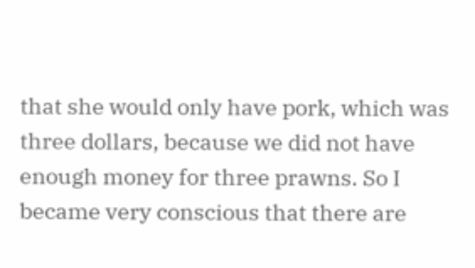that she would only have pork, which was three dollars, because we did not have enough money for three prawns. So I became very conscious that there are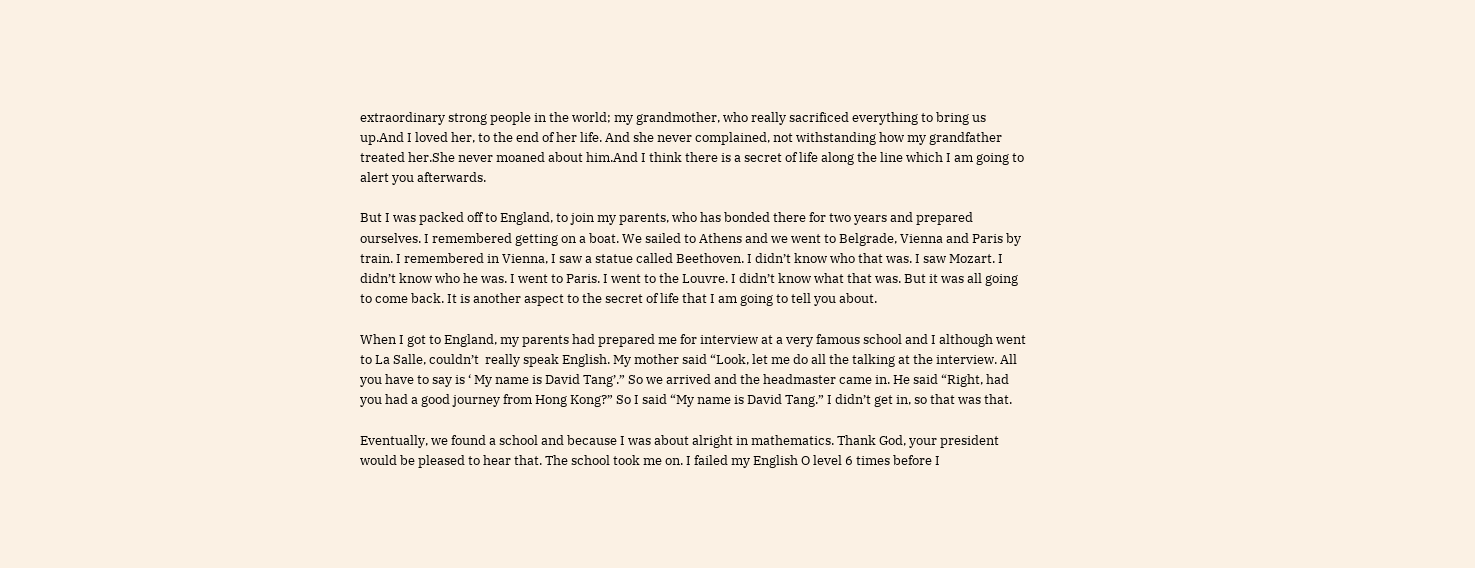extraordinary strong people in the world; my grandmother, who really sacrificed everything to bring us up.And I loved her, to the end of her life. And she never complained, not withstanding how my grandfather treated her.She never moaned about him.And I think there is a secret of life along the line which I am going to alert you afterwards.

But I was packed off to England, to join my parents, who has bonded there for two years and prepared ourselves. I remembered getting on a boat. We sailed to Athens and we went to Belgrade, Vienna and Paris by train. I remembered in Vienna, I saw a statue called Beethoven. I didn’t know who that was. I saw Mozart. I didn’t know who he was. I went to Paris. I went to the Louvre. I didn’t know what that was. But it was all going to come back. It is another aspect to the secret of life that I am going to tell you about.

When I got to England, my parents had prepared me for interview at a very famous school and I although went to La Salle, couldn’t  really speak English. My mother said “Look, let me do all the talking at the interview. All you have to say is ‘ My name is David Tang’.” So we arrived and the headmaster came in. He said “Right, had you had a good journey from Hong Kong?” So I said “My name is David Tang.” I didn’t get in, so that was that.

Eventually, we found a school and because I was about alright in mathematics. Thank God, your president would be pleased to hear that. The school took me on. I failed my English O level 6 times before I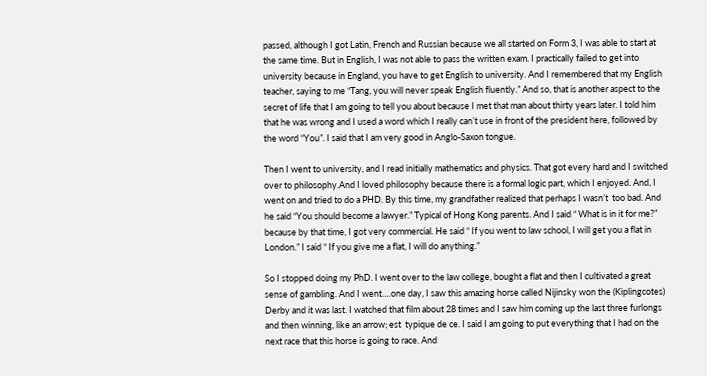passed, although I got Latin, French and Russian because we all started on Form 3, I was able to start at the same time. But in English, I was not able to pass the written exam. I practically failed to get into university because in England, you have to get English to university. And I remembered that my English teacher, saying to me “Tang, you will never speak English fluently.” And so, that is another aspect to the secret of life that I am going to tell you about because I met that man about thirty years later. I told him that he was wrong and I used a word which I really can’t use in front of the president here, followed by the word “You”. I said that I am very good in Anglo-Saxon tongue.

Then I went to university, and I read initially mathematics and physics. That got every hard and I switched over to philosophy.And I loved philosophy because there is a formal logic part, which I enjoyed. And, I went on and tried to do a PHD. By this time, my grandfather realized that perhaps I wasn’t  too bad. And he said “You should become a lawyer.” Typical of Hong Kong parents. And I said “ What is in it for me?” because by that time, I got very commercial. He said “ If you went to law school, I will get you a flat in London.” I said “ If you give me a flat, I will do anything.”

So I stopped doing my PhD. I went over to the law college, bought a flat and then I cultivated a great sense of gambling. And I went….one day, I saw this amazing horse called Nijinsky won the (Kiplingcotes) Derby and it was last. I watched that film about 28 times and I saw him coming up the last three furlongs and then winning, like an arrow; est  typique de ce. I said I am going to put everything that I had on the next race that this horse is going to race. And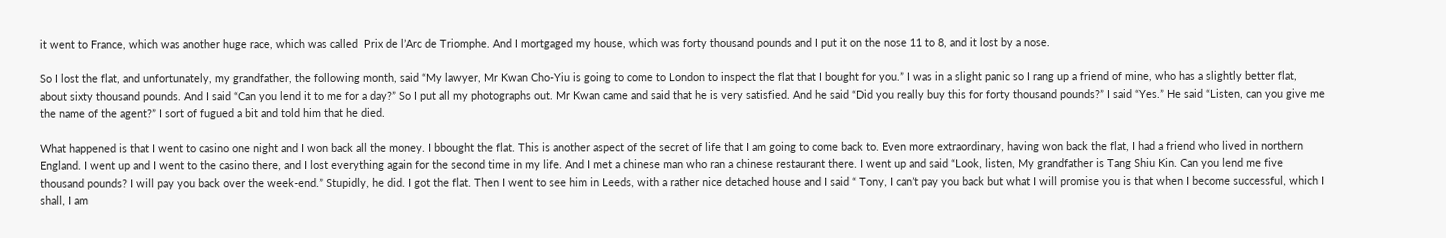it went to France, which was another huge race, which was called  Prix de l’Arc de Triomphe. And I mortgaged my house, which was forty thousand pounds and I put it on the nose 11 to 8, and it lost by a nose.

So I lost the flat, and unfortunately, my grandfather, the following month, said “My lawyer, Mr Kwan Cho-Yiu is going to come to London to inspect the flat that I bought for you.” I was in a slight panic so I rang up a friend of mine, who has a slightly better flat, about sixty thousand pounds. And I said “Can you lend it to me for a day?” So I put all my photographs out. Mr Kwan came and said that he is very satisfied. And he said “Did you really buy this for forty thousand pounds?” I said “Yes.” He said “Listen, can you give me the name of the agent?” I sort of fugued a bit and told him that he died.

What happened is that I went to casino one night and I won back all the money. I bbought the flat. This is another aspect of the secret of life that I am going to come back to. Even more extraordinary, having won back the flat, I had a friend who lived in northern England. I went up and I went to the casino there, and I lost everything again for the second time in my life. And I met a chinese man who ran a chinese restaurant there. I went up and said “Look, listen, My grandfather is Tang Shiu Kin. Can you lend me five thousand pounds? I will pay you back over the week-end.” Stupidly, he did. I got the flat. Then I went to see him in Leeds, with a rather nice detached house and I said “ Tony, I can’t pay you back but what I will promise you is that when I become successful, which I shall, I am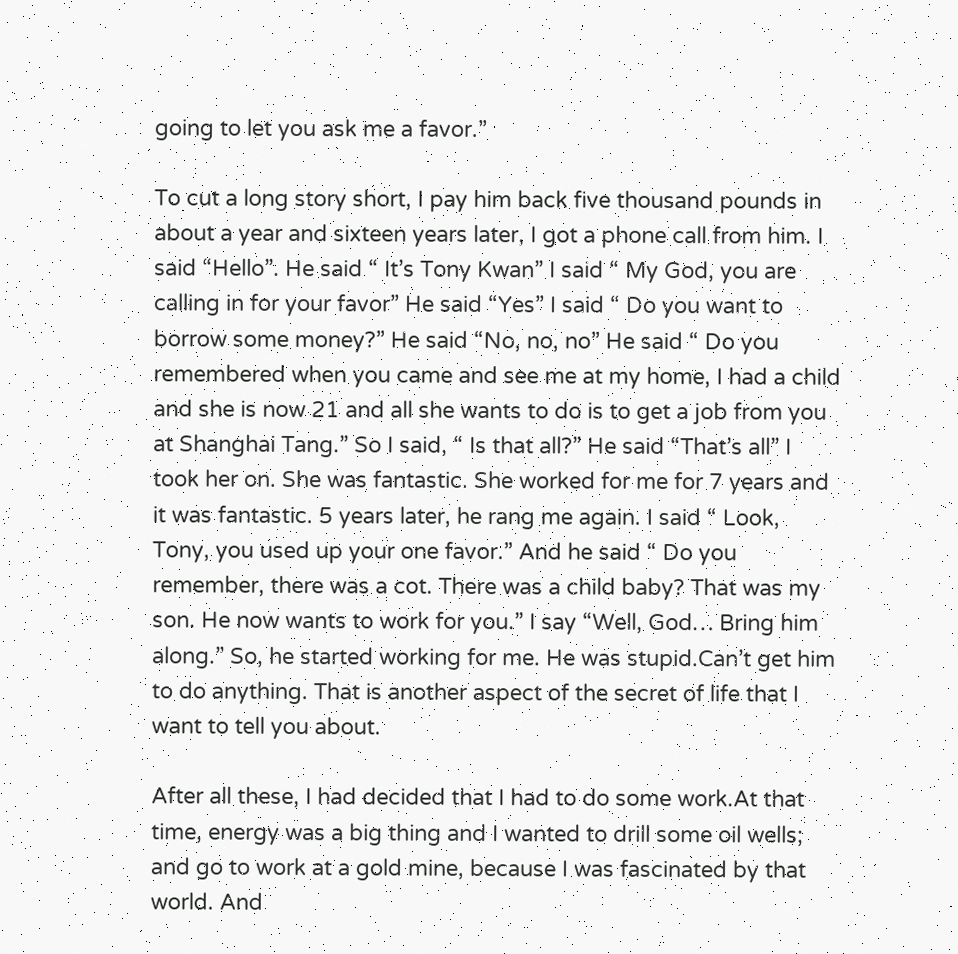going to let you ask me a favor.”

To cut a long story short, I pay him back five thousand pounds in about a year and sixteen years later, I got a phone call from him. I said “Hello”. He said “ It’s Tony Kwan” I said “ My God, you are calling in for your favor” He said “Yes” I said “ Do you want to borrow some money?” He said “No, no, no” He said “ Do you remembered when you came and see me at my home, I had a child and she is now 21 and all she wants to do is to get a job from you at Shanghai Tang.” So I said, “ Is that all?” He said “That’s all” I took her on. She was fantastic. She worked for me for 7 years and it was fantastic. 5 years later, he rang me again. I said “ Look, Tony, you used up your one favor.” And he said “ Do you remember, there was a cot. There was a child baby? That was my son. He now wants to work for you.” I say “Well, God… Bring him along.” So, he started working for me. He was stupid.Can’t get him to do anything. That is another aspect of the secret of life that I want to tell you about.

After all these, I had decided that I had to do some work.At that time, energy was a big thing and I wanted to drill some oil wells; and go to work at a gold mine, because I was fascinated by that world. And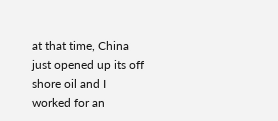at that time, China just opened up its off shore oil and I worked for an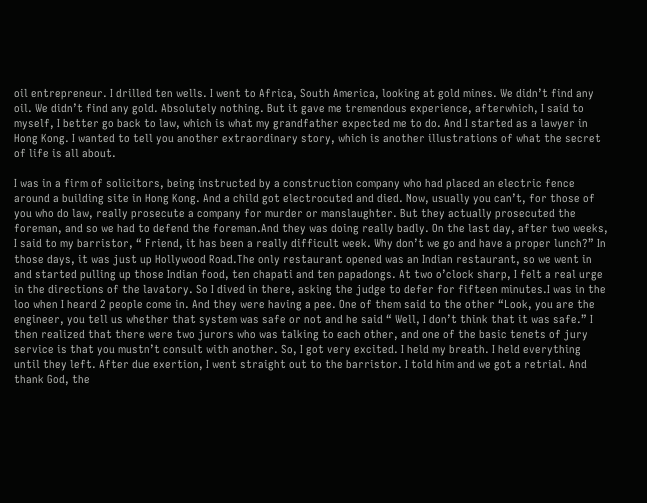oil entrepreneur. I drilled ten wells. I went to Africa, South America, looking at gold mines. We didn’t find any oil. We didn’t find any gold. Absolutely nothing. But it gave me tremendous experience, afterwhich, I said to myself, I better go back to law, which is what my grandfather expected me to do. And I started as a lawyer in Hong Kong. I wanted to tell you another extraordinary story, which is another illustrations of what the secret of life is all about.

I was in a firm of solicitors, being instructed by a construction company who had placed an electric fence around a building site in Hong Kong. And a child got electrocuted and died. Now, usually you can’t, for those of you who do law, really prosecute a company for murder or manslaughter. But they actually prosecuted the foreman, and so we had to defend the foreman.And they was doing really badly. On the last day, after two weeks, I said to my barristor, “ Friend, it has been a really difficult week. Why don’t we go and have a proper lunch?” In those days, it was just up Hollywood Road.The only restaurant opened was an Indian restaurant, so we went in and started pulling up those Indian food, ten chapati and ten papadongs. At two o’clock sharp, I felt a real urge in the directions of the lavatory. So I dived in there, asking the judge to defer for fifteen minutes.I was in the loo when I heard 2 people come in. And they were having a pee. One of them said to the other “Look, you are the engineer, you tell us whether that system was safe or not and he said “ Well, I don’t think that it was safe.” I then realized that there were two jurors who was talking to each other, and one of the basic tenets of jury service is that you mustn’t consult with another. So, I got very excited. I held my breath. I held everything until they left. After due exertion, I went straight out to the barristor. I told him and we got a retrial. And thank God, the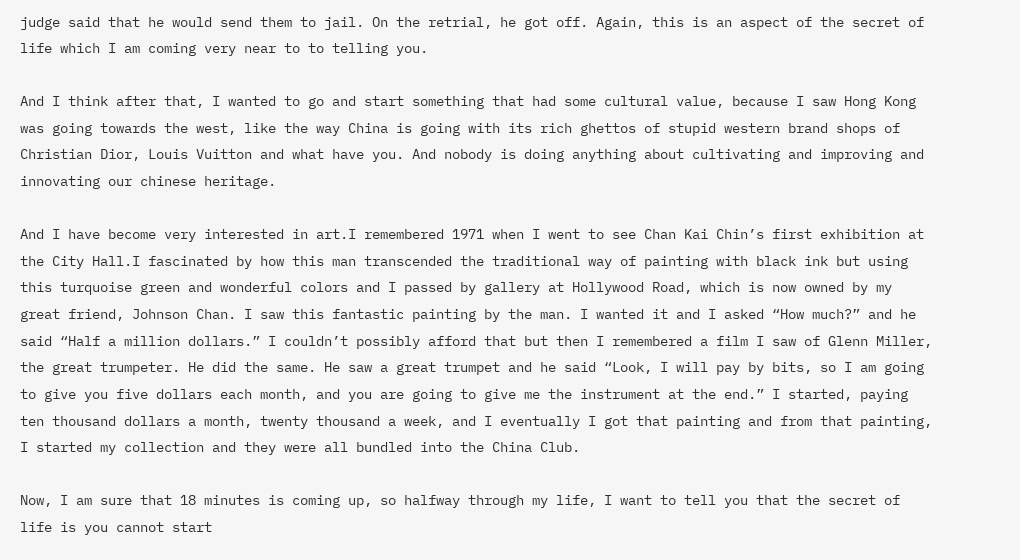judge said that he would send them to jail. On the retrial, he got off. Again, this is an aspect of the secret of life which I am coming very near to to telling you.

And I think after that, I wanted to go and start something that had some cultural value, because I saw Hong Kong was going towards the west, like the way China is going with its rich ghettos of stupid western brand shops of Christian Dior, Louis Vuitton and what have you. And nobody is doing anything about cultivating and improving and innovating our chinese heritage.

And I have become very interested in art.I remembered 1971 when I went to see Chan Kai Chin’s first exhibition at the City Hall.I fascinated by how this man transcended the traditional way of painting with black ink but using this turquoise green and wonderful colors and I passed by gallery at Hollywood Road, which is now owned by my great friend, Johnson Chan. I saw this fantastic painting by the man. I wanted it and I asked “How much?” and he said “Half a million dollars.” I couldn’t possibly afford that but then I remembered a film I saw of Glenn Miller, the great trumpeter. He did the same. He saw a great trumpet and he said “Look, I will pay by bits, so I am going to give you five dollars each month, and you are going to give me the instrument at the end.” I started, paying ten thousand dollars a month, twenty thousand a week, and I eventually I got that painting and from that painting, I started my collection and they were all bundled into the China Club.

Now, I am sure that 18 minutes is coming up, so halfway through my life, I want to tell you that the secret of life is you cannot start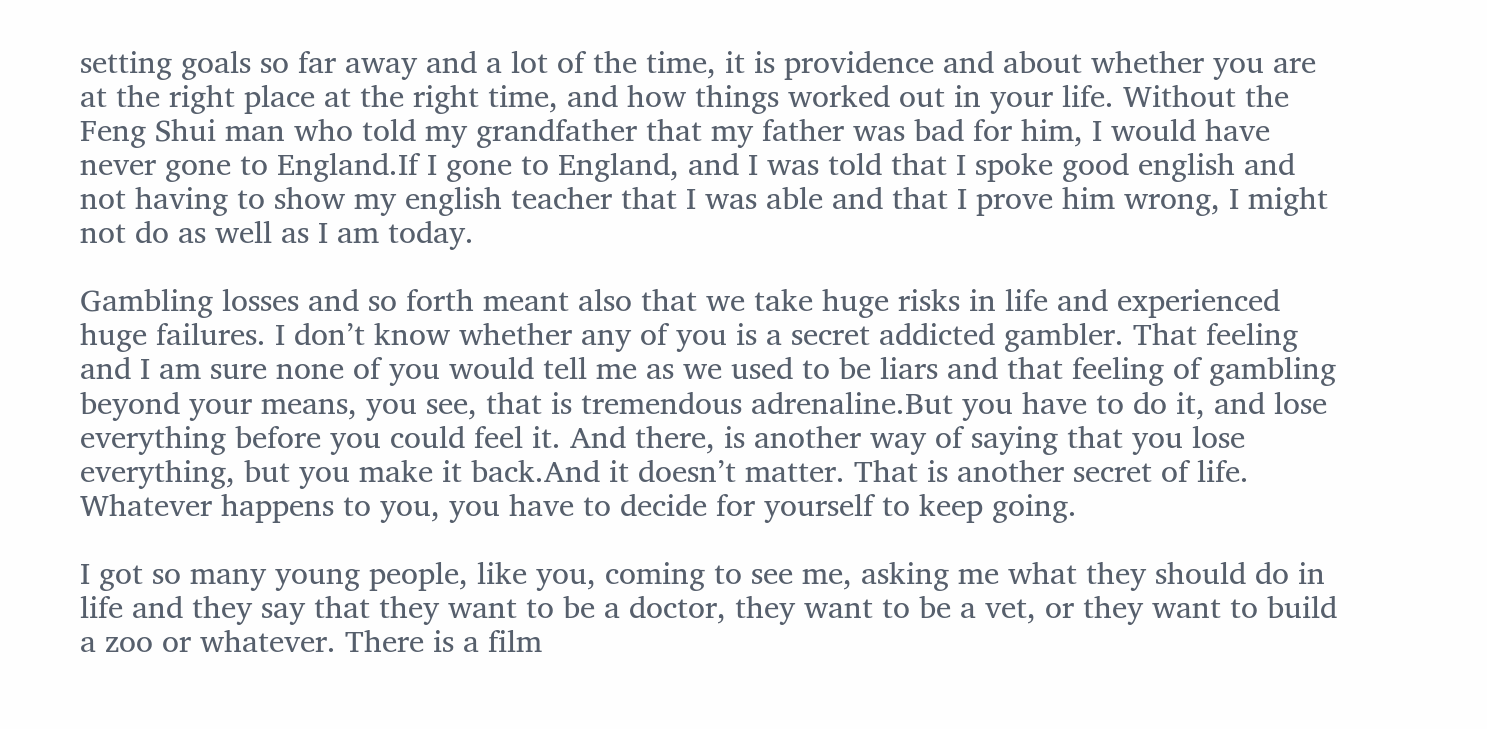setting goals so far away and a lot of the time, it is providence and about whether you are at the right place at the right time, and how things worked out in your life. Without the Feng Shui man who told my grandfather that my father was bad for him, I would have never gone to England.If I gone to England, and I was told that I spoke good english and not having to show my english teacher that I was able and that I prove him wrong, I might not do as well as I am today.

Gambling losses and so forth meant also that we take huge risks in life and experienced huge failures. I don’t know whether any of you is a secret addicted gambler. That feeling and I am sure none of you would tell me as we used to be liars and that feeling of gambling beyond your means, you see, that is tremendous adrenaline.But you have to do it, and lose everything before you could feel it. And there, is another way of saying that you lose everything, but you make it back.And it doesn’t matter. That is another secret of life. Whatever happens to you, you have to decide for yourself to keep going.

I got so many young people, like you, coming to see me, asking me what they should do in life and they say that they want to be a doctor, they want to be a vet, or they want to build a zoo or whatever. There is a film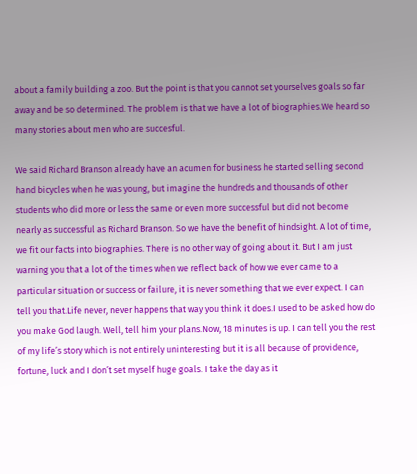about a family building a zoo. But the point is that you cannot set yourselves goals so far away and be so determined. The problem is that we have a lot of biographies.We heard so many stories about men who are succesful.

We said Richard Branson already have an acumen for business he started selling second hand bicycles when he was young, but imagine the hundreds and thousands of other students who did more or less the same or even more successful but did not become nearly as successful as Richard Branson. So we have the benefit of hindsight. A lot of time, we fit our facts into biographies. There is no other way of going about it. But I am just warning you that a lot of the times when we reflect back of how we ever came to a particular situation or success or failure, it is never something that we ever expect. I can tell you that.Life never, never happens that way you think it does.I used to be asked how do you make God laugh. Well, tell him your plans.Now, 18 minutes is up. I can tell you the rest of my life’s story which is not entirely uninteresting but it is all because of providence, fortune, luck and I don’t set myself huge goals. I take the day as it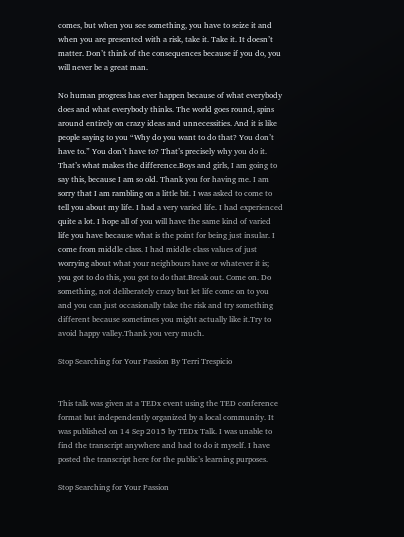comes, but when you see something, you have to seize it and when you are presented with a risk, take it. Take it. It doesn’t matter. Don’t think of the consequences because if you do, you will never be a great man.

No human progress has ever happen because of what everybody does and what everybody thinks. The world goes round, spins around entirely on crazy ideas and unnecessities. And it is like people saying to you “Why do you want to do that? You don’t have to.” You don’t have to? That’s precisely why you do it. That’s what makes the difference.Boys and girls, I am going to say this, because I am so old. Thank you for having me. I am sorry that I am rambling on a little bit. I was asked to come to tell you about my life. I had a very varied life. I had experienced quite a lot. I hope all of you will have the same kind of varied life you have because what is the point for being just insular. I come from middle class. I had middle class values of just worrying about what your neighbours have or whatever it is; you got to do this, you got to do that.Break out. Come on. Do something, not deliberately crazy but let life come on to you and you can just occasionally take the risk and try something different because sometimes you might actually like it.Try to avoid happy valley.Thank you very much.

Stop Searching for Your Passion By Terri Trespicio


This talk was given at a TEDx event using the TED conference format but independently organized by a local community. It was published on 14 Sep 2015 by TEDx Talk. I was unable to find the transcript anywhere and had to do it myself. I have posted the transcript here for the public’s learning purposes.

Stop Searching for Your Passion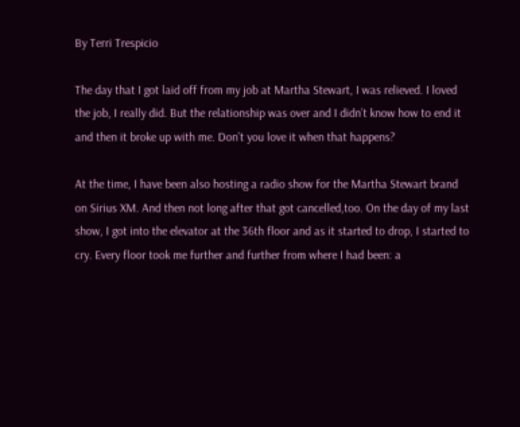By Terri Trespicio

The day that I got laid off from my job at Martha Stewart, I was relieved. I loved the job, I really did. But the relationship was over and I didn’t know how to end it and then it broke up with me. Don’t you love it when that happens?

At the time, I have been also hosting a radio show for the Martha Stewart brand on Sirius XM. And then not long after that got cancelled,too. On the day of my last show, I got into the elevator at the 36th floor and as it started to drop, I started to cry. Every floor took me further and further from where I had been: a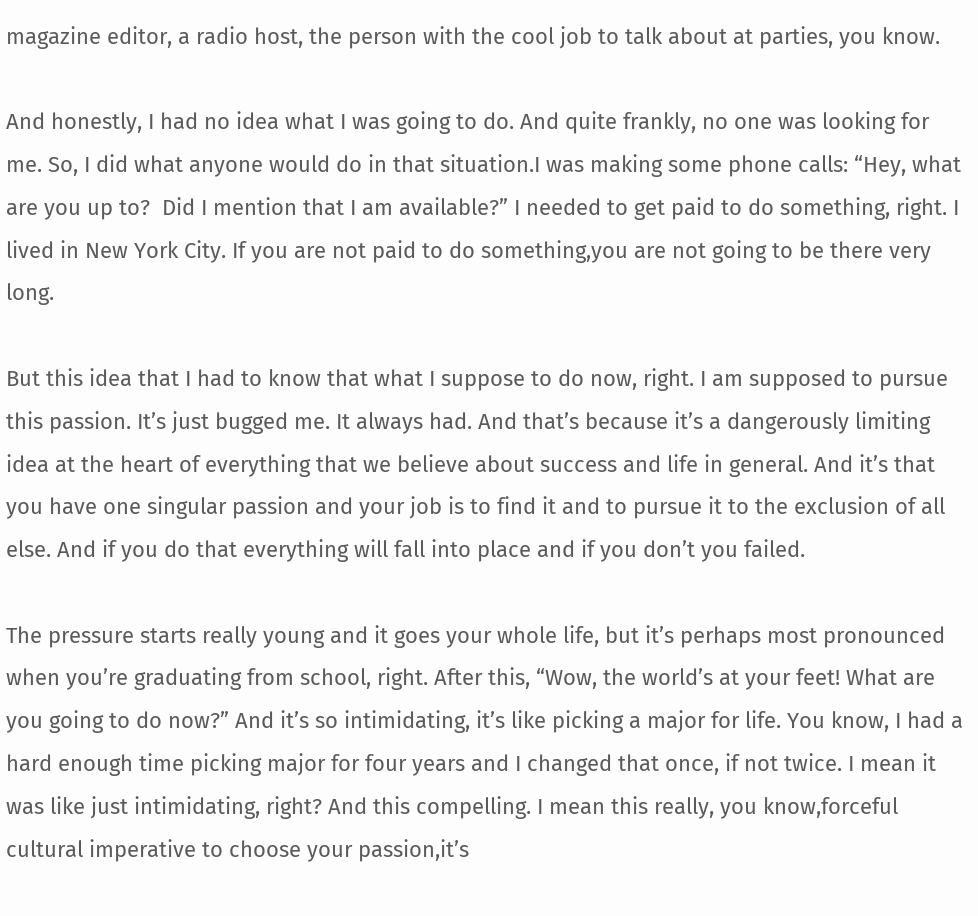magazine editor, a radio host, the person with the cool job to talk about at parties, you know.

And honestly, I had no idea what I was going to do. And quite frankly, no one was looking for me. So, I did what anyone would do in that situation.I was making some phone calls: “Hey, what are you up to?  Did I mention that I am available?” I needed to get paid to do something, right. I lived in New York City. If you are not paid to do something,you are not going to be there very long.

But this idea that I had to know that what I suppose to do now, right. I am supposed to pursue this passion. It’s just bugged me. It always had. And that’s because it’s a dangerously limiting idea at the heart of everything that we believe about success and life in general. And it’s that you have one singular passion and your job is to find it and to pursue it to the exclusion of all else. And if you do that everything will fall into place and if you don’t you failed.

The pressure starts really young and it goes your whole life, but it’s perhaps most pronounced when you’re graduating from school, right. After this, “Wow, the world’s at your feet! What are you going to do now?” And it’s so intimidating, it’s like picking a major for life. You know, I had a hard enough time picking major for four years and I changed that once, if not twice. I mean it was like just intimidating, right? And this compelling. I mean this really, you know,forceful cultural imperative to choose your passion,it’s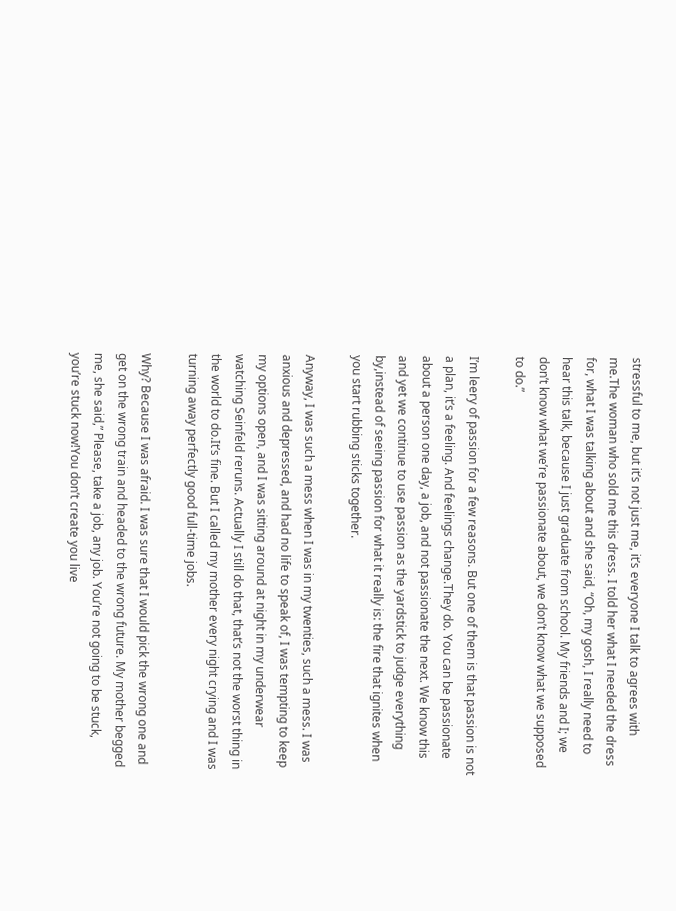stressful to me, but it’s not just me, it’s everyone I talk to agrees with me.The woman who sold me this dress. I told her what I needed the dress for, what I was talking about and she said, “Oh, my gosh, I really need to hear this talk, because I just graduate from school. My friends and I; we don’t know what we’re passionate about, we don’t know what we supposed to do.”

I’m leery of passion for a few reasons. But one of them is that passion is not a plan, it’s a feeling. And feelings change.They do. You can be passionate about a person one day, a job, and not passionate the next. We know this and yet we continue to use passion as the yardstick to judge everything by,instead of seeing passion for what it really is: the fire that ignites when you start rubbing sticks together.

Anyway, I was such a mess when I was in my twenties, such a mess. I was anxious and depressed, and had no life to speak of, I was tempting to keep my options open, and I was sitting around at night in my underwear watching Seinfeld reruns. Actually I still do that, that’s not the worst thing in the world to do.It’s fine. But I called my mother every night crying and I was turning away perfectly good full-time jobs.

Why? Because I was afraid. I was sure that I would pick the wrong one and get on the wrong train and headed to the wrong future. My mother begged me, she said,” Please, take a job, any job. You’re not going to be stuck, you’re stuck now!You don’t create you live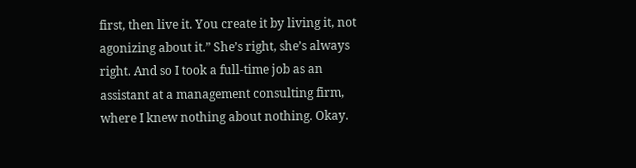first, then live it. You create it by living it, not agonizing about it.” She’s right, she’s always right. And so I took a full-time job as an assistant at a management consulting firm, where I knew nothing about nothing. Okay.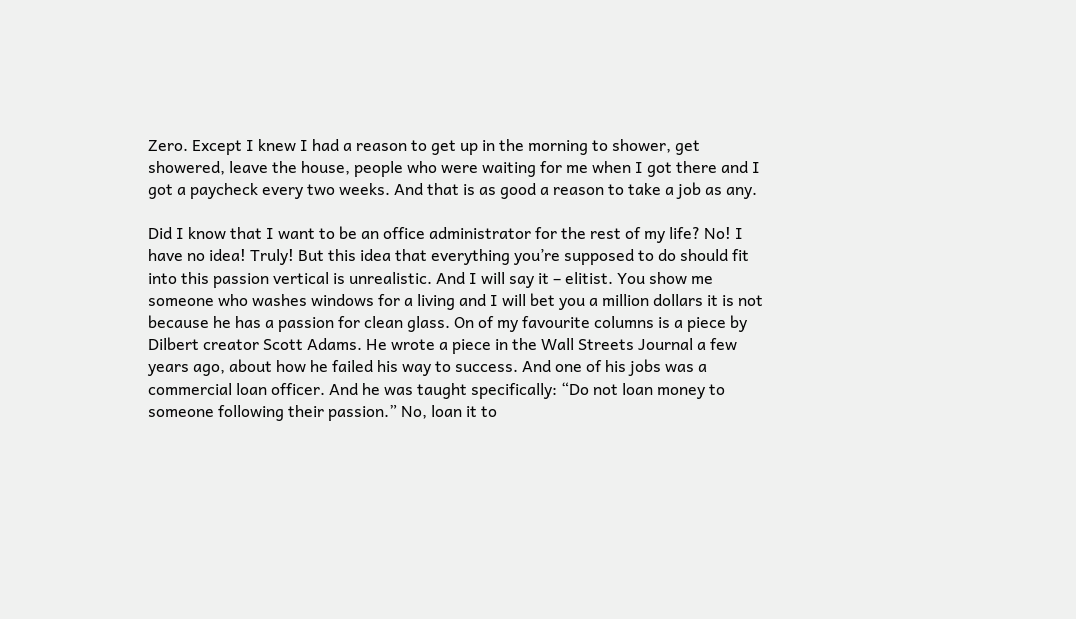Zero. Except I knew I had a reason to get up in the morning to shower, get showered, leave the house, people who were waiting for me when I got there and I got a paycheck every two weeks. And that is as good a reason to take a job as any.

Did I know that I want to be an office administrator for the rest of my life? No! I have no idea! Truly! But this idea that everything you’re supposed to do should fit into this passion vertical is unrealistic. And I will say it – elitist. You show me someone who washes windows for a living and I will bet you a million dollars it is not because he has a passion for clean glass. On of my favourite columns is a piece by Dilbert creator Scott Adams. He wrote a piece in the Wall Streets Journal a few years ago, about how he failed his way to success. And one of his jobs was a commercial loan officer. And he was taught specifically: “Do not loan money to someone following their passion.” No, loan it to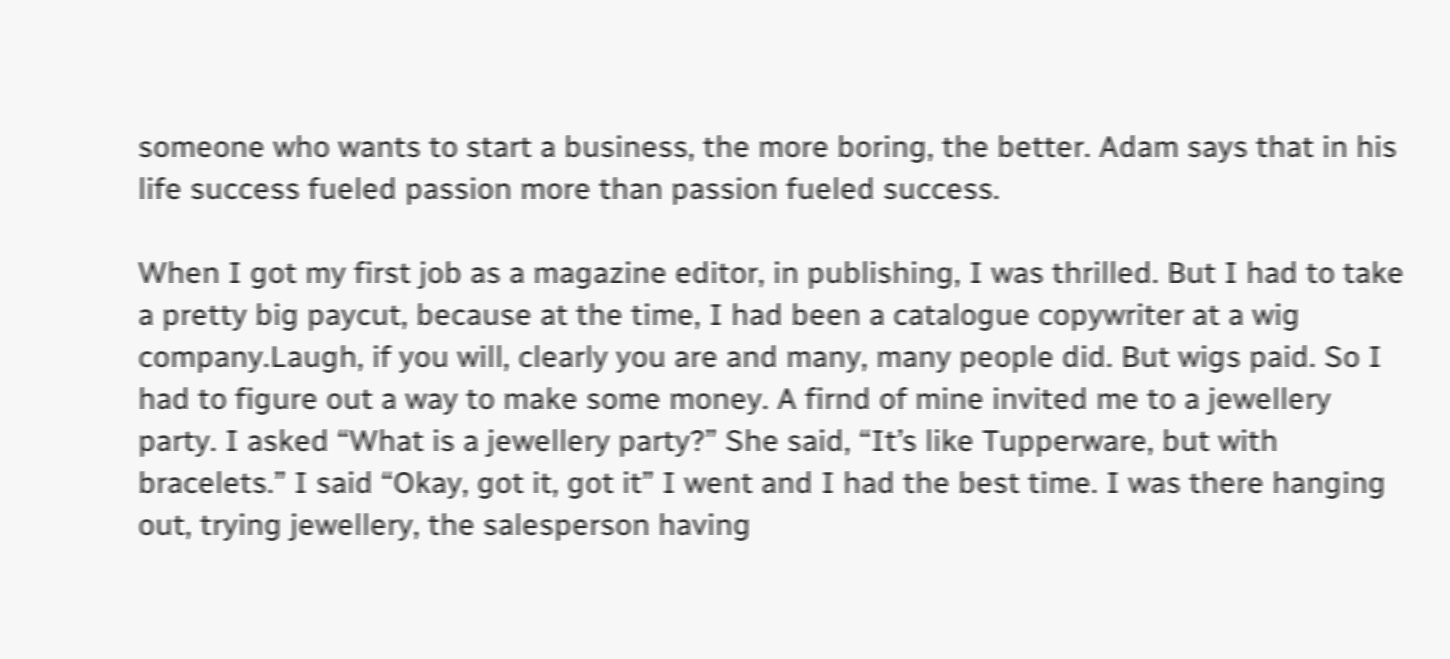someone who wants to start a business, the more boring, the better. Adam says that in his life success fueled passion more than passion fueled success.

When I got my first job as a magazine editor, in publishing, I was thrilled. But I had to take a pretty big paycut, because at the time, I had been a catalogue copywriter at a wig company.Laugh, if you will, clearly you are and many, many people did. But wigs paid. So I had to figure out a way to make some money. A firnd of mine invited me to a jewellery party. I asked “What is a jewellery party?” She said, “It’s like Tupperware, but with bracelets.” I said “Okay, got it, got it” I went and I had the best time. I was there hanging out, trying jewellery, the salesperson having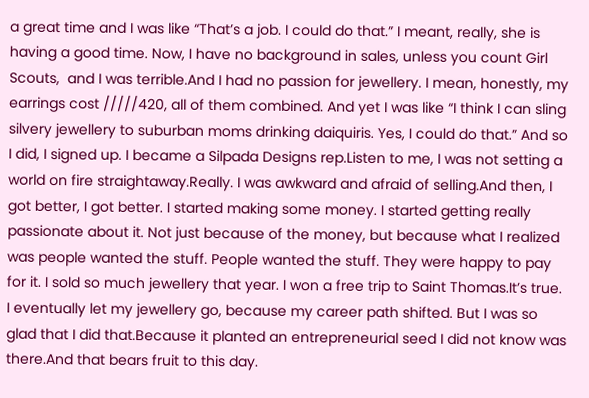a great time and I was like “That’s a job. I could do that.” I meant, really, she is having a good time. Now, I have no background in sales, unless you count Girl Scouts,  and I was terrible.And I had no passion for jewellery. I mean, honestly, my earrings cost /////420, all of them combined. And yet I was like “I think I can sling silvery jewellery to suburban moms drinking daiquiris. Yes, I could do that.” And so I did, I signed up. I became a Silpada Designs rep.Listen to me, I was not setting a world on fire straightaway.Really. I was awkward and afraid of selling.And then, I got better, I got better. I started making some money. I started getting really passionate about it. Not just because of the money, but because what I realized was people wanted the stuff. People wanted the stuff. They were happy to pay for it. I sold so much jewellery that year. I won a free trip to Saint Thomas.It’s true. I eventually let my jewellery go, because my career path shifted. But I was so glad that I did that.Because it planted an entrepreneurial seed I did not know was there.And that bears fruit to this day.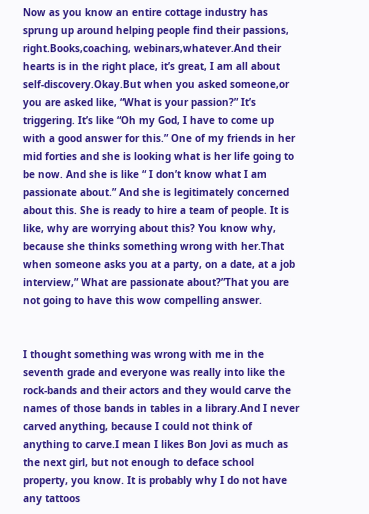Now as you know an entire cottage industry has sprung up around helping people find their passions, right.Books,coaching, webinars,whatever.And their hearts is in the right place, it’s great, I am all about self-discovery.Okay.But when you asked someone,or you are asked like, “What is your passion?” It’s triggering. It’s like “Oh my God, I have to come up with a good answer for this.” One of my friends in her mid forties and she is looking what is her life going to be now. And she is like “ I don’t know what I am passionate about.” And she is legitimately concerned about this. She is ready to hire a team of people. It is like, why are worrying about this? You know why, because she thinks something wrong with her.That when someone asks you at a party, on a date, at a job interview,” What are passionate about?”That you are not going to have this wow compelling answer.


I thought something was wrong with me in the seventh grade and everyone was really into like the rock-bands and their actors and they would carve the names of those bands in tables in a library.And I never carved anything, because I could not think of anything to carve.I mean I likes Bon Jovi as much as the next girl, but not enough to deface school property, you know. It is probably why I do not have any tattoos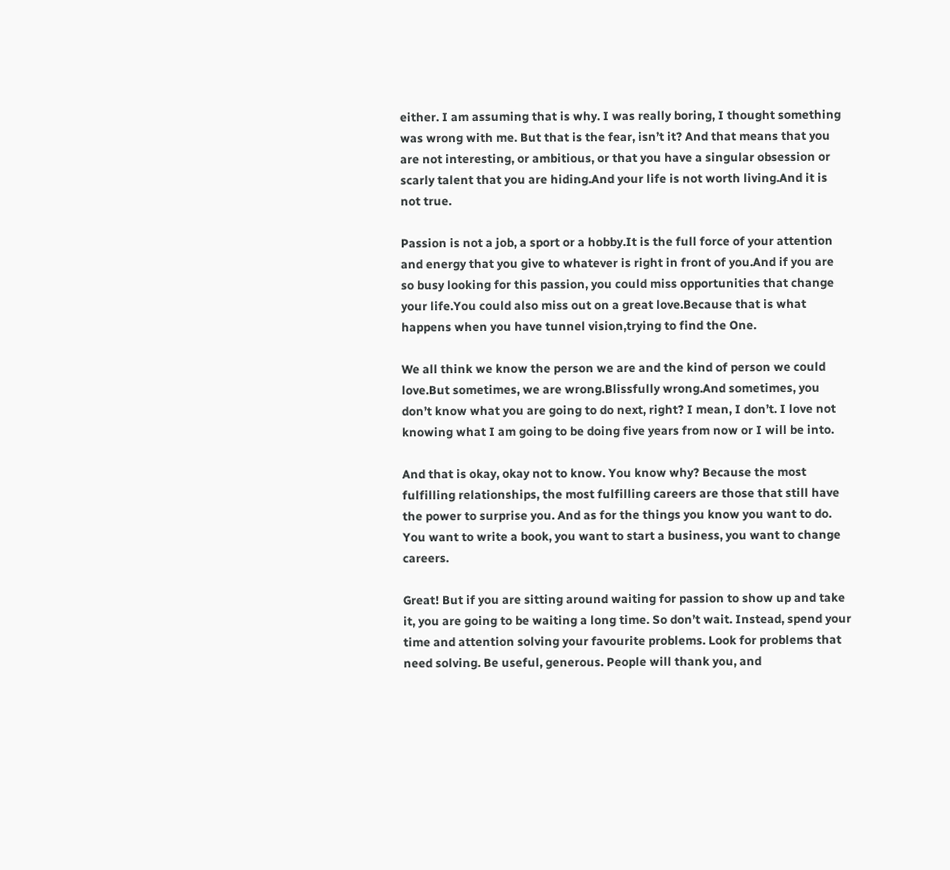either. I am assuming that is why. I was really boring, I thought something was wrong with me. But that is the fear, isn’t it? And that means that you are not interesting, or ambitious, or that you have a singular obsession or scarly talent that you are hiding.And your life is not worth living.And it is not true.

Passion is not a job, a sport or a hobby.It is the full force of your attention and energy that you give to whatever is right in front of you.And if you are so busy looking for this passion, you could miss opportunities that change your life.You could also miss out on a great love.Because that is what happens when you have tunnel vision,trying to find the One.

We all think we know the person we are and the kind of person we could love.But sometimes, we are wrong.Blissfully wrong.And sometimes, you don’t know what you are going to do next, right? I mean, I don’t. I love not knowing what I am going to be doing five years from now or I will be into.

And that is okay, okay not to know. You know why? Because the most fulfilling relationships, the most fulfilling careers are those that still have the power to surprise you. And as for the things you know you want to do. You want to write a book, you want to start a business, you want to change careers.

Great! But if you are sitting around waiting for passion to show up and take it, you are going to be waiting a long time. So don’t wait. Instead, spend your time and attention solving your favourite problems. Look for problems that need solving. Be useful, generous. People will thank you, and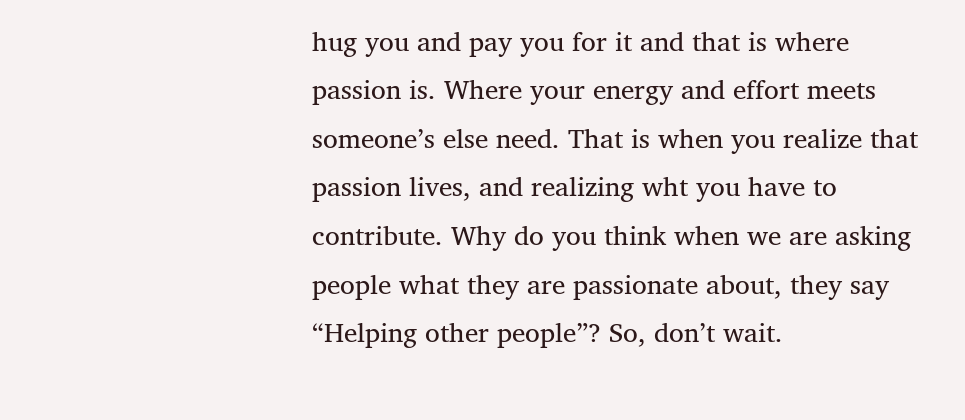hug you and pay you for it and that is where passion is. Where your energy and effort meets someone’s else need. That is when you realize that passion lives, and realizing wht you have to contribute. Why do you think when we are asking people what they are passionate about, they say “Helping other people”? So, don’t wait.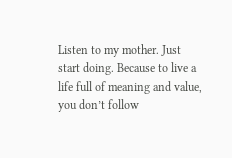Listen to my mother. Just start doing. Because to live a life full of meaning and value, you don’t follow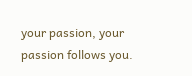your passion, your passion follows you.